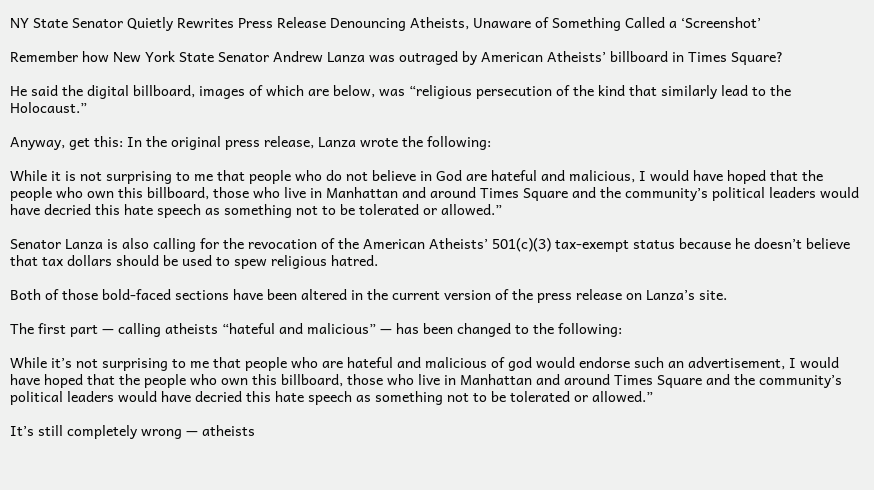NY State Senator Quietly Rewrites Press Release Denouncing Atheists, Unaware of Something Called a ‘Screenshot’

Remember how New York State Senator Andrew Lanza was outraged by American Atheists’ billboard in Times Square?

He said the digital billboard, images of which are below, was “religious persecution of the kind that similarly lead to the Holocaust.”

Anyway, get this: In the original press release, Lanza wrote the following:

While it is not surprising to me that people who do not believe in God are hateful and malicious, I would have hoped that the people who own this billboard, those who live in Manhattan and around Times Square and the community’s political leaders would have decried this hate speech as something not to be tolerated or allowed.”

Senator Lanza is also calling for the revocation of the American Atheists’ 501(c)(3) tax-exempt status because he doesn’t believe that tax dollars should be used to spew religious hatred.

Both of those bold-faced sections have been altered in the current version of the press release on Lanza’s site.

The first part — calling atheists “hateful and malicious” — has been changed to the following:

While it’s not surprising to me that people who are hateful and malicious of god would endorse such an advertisement, I would have hoped that the people who own this billboard, those who live in Manhattan and around Times Square and the community’s political leaders would have decried this hate speech as something not to be tolerated or allowed.”

It’s still completely wrong — atheists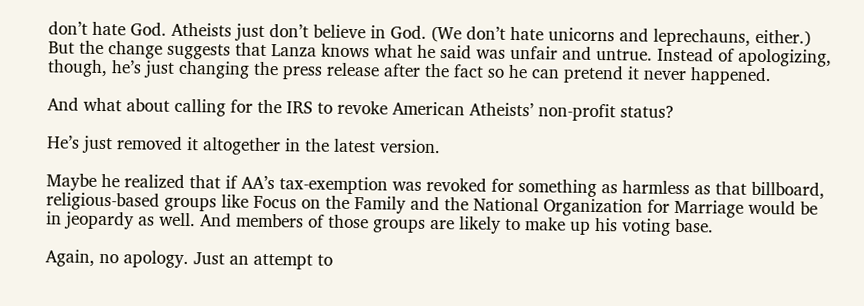don’t hate God. Atheists just don’t believe in God. (We don’t hate unicorns and leprechauns, either.) But the change suggests that Lanza knows what he said was unfair and untrue. Instead of apologizing, though, he’s just changing the press release after the fact so he can pretend it never happened.

And what about calling for the IRS to revoke American Atheists’ non-profit status?

He’s just removed it altogether in the latest version.

Maybe he realized that if AA’s tax-exemption was revoked for something as harmless as that billboard, religious-based groups like Focus on the Family and the National Organization for Marriage would be in jeopardy as well. And members of those groups are likely to make up his voting base.

Again, no apology. Just an attempt to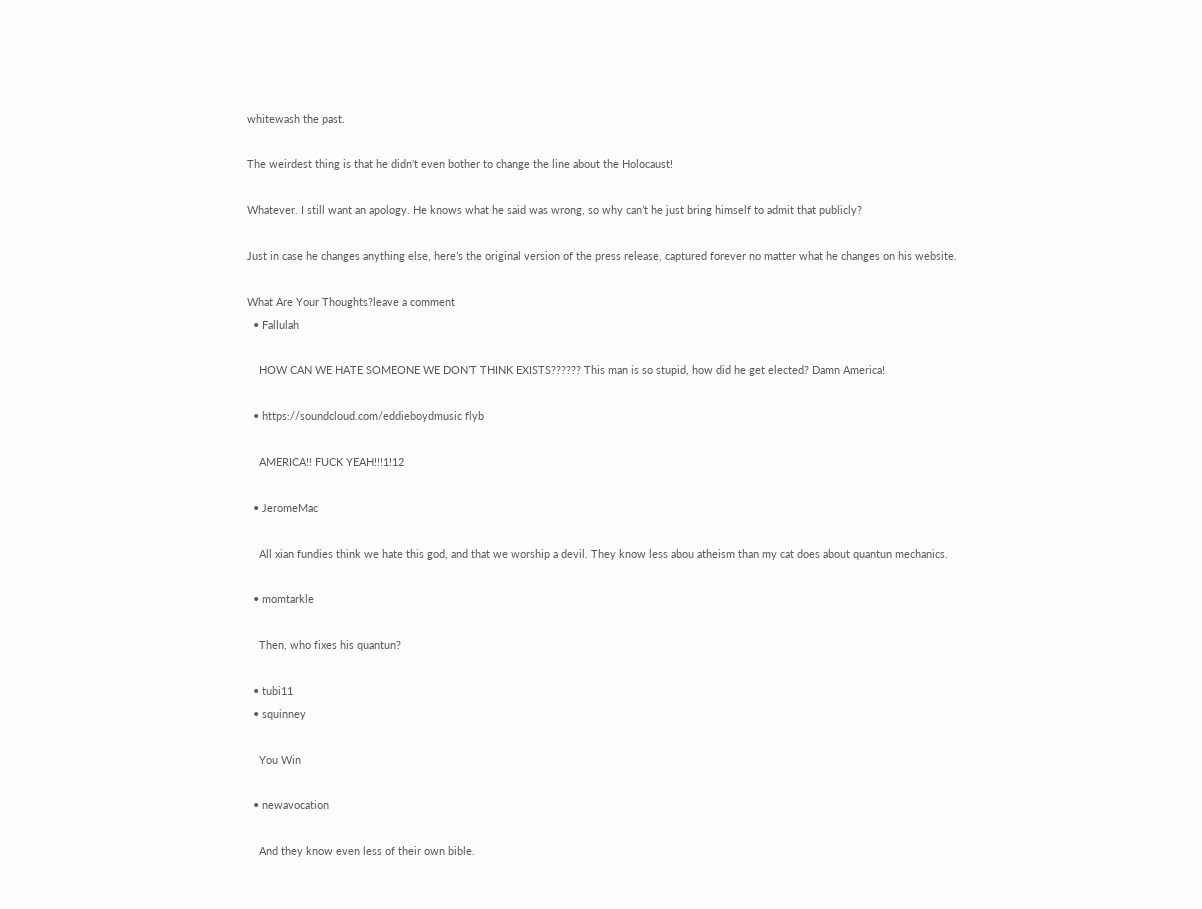whitewash the past.

The weirdest thing is that he didn’t even bother to change the line about the Holocaust!

Whatever. I still want an apology. He knows what he said was wrong, so why can’t he just bring himself to admit that publicly?

Just in case he changes anything else, here’s the original version of the press release, captured forever no matter what he changes on his website.

What Are Your Thoughts?leave a comment
  • Fallulah

    HOW CAN WE HATE SOMEONE WE DON’T THINK EXISTS?????? This man is so stupid, how did he get elected? Damn America!

  • https://soundcloud.com/eddieboydmusic flyb

    AMERICA!! FUCK YEAH!!!1!12

  • JeromeMac

    All xian fundies think we hate this god, and that we worship a devil. They know less abou atheism than my cat does about quantun mechanics.

  • momtarkle

    Then, who fixes his quantun?

  • tubi11
  • squinney

    You Win

  • newavocation

    And they know even less of their own bible.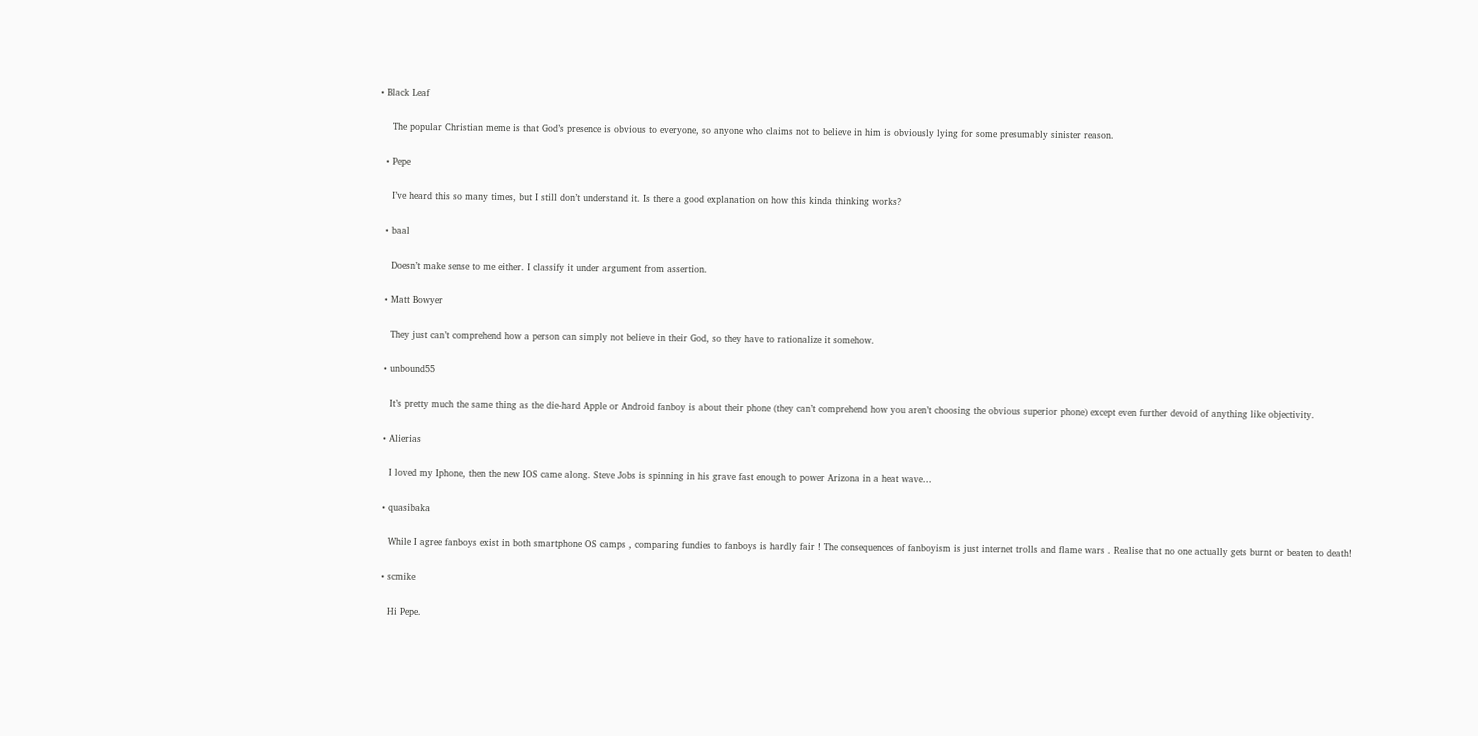• Black Leaf

    The popular Christian meme is that God’s presence is obvious to everyone, so anyone who claims not to believe in him is obviously lying for some presumably sinister reason.

  • Pepe

    I’ve heard this so many times, but I still don’t understand it. Is there a good explanation on how this kinda thinking works?

  • baal

    Doesn’t make sense to me either. I classify it under argument from assertion.

  • Matt Bowyer

    They just can’t comprehend how a person can simply not believe in their God, so they have to rationalize it somehow.

  • unbound55

    It’s pretty much the same thing as the die-hard Apple or Android fanboy is about their phone (they can’t comprehend how you aren’t choosing the obvious superior phone) except even further devoid of anything like objectivity.

  • Alierias

    I loved my Iphone, then the new IOS came along. Steve Jobs is spinning in his grave fast enough to power Arizona in a heat wave…

  • quasibaka

    While I agree fanboys exist in both smartphone OS camps , comparing fundies to fanboys is hardly fair ! The consequences of fanboyism is just internet trolls and flame wars . Realise that no one actually gets burnt or beaten to death!

  • scmike

    Hi Pepe.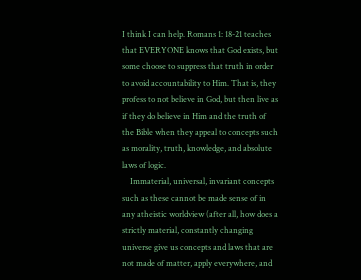I think I can help. Romans 1: 18-21 teaches that EVERYONE knows that God exists, but some choose to suppress that truth in order to avoid accountability to Him. That is, they profess to not believe in God, but then live as if they do believe in Him and the truth of the Bible when they appeal to concepts such as morality, truth, knowledge, and absolute laws of logic.
    Immaterial, universal, invariant concepts such as these cannot be made sense of in any atheistic worldview (after all, how does a strictly material, constantly changing universe give us concepts and laws that are not made of matter, apply everywhere, and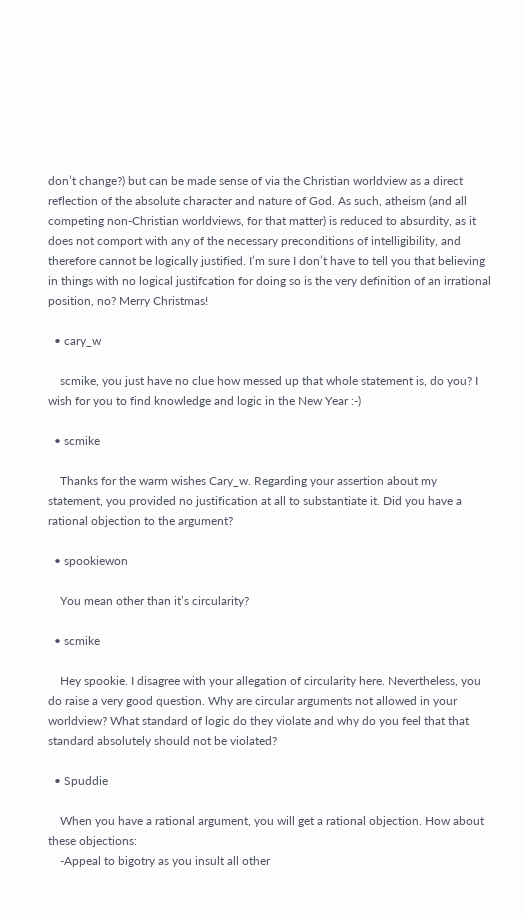don’t change?) but can be made sense of via the Christian worldview as a direct reflection of the absolute character and nature of God. As such, atheism (and all competing non-Christian worldviews, for that matter) is reduced to absurdity, as it does not comport with any of the necessary preconditions of intelligibility, and therefore cannot be logically justified. I’m sure I don’t have to tell you that believing in things with no logical justifcation for doing so is the very definition of an irrational position, no? Merry Christmas!

  • cary_w

    scmike, you just have no clue how messed up that whole statement is, do you? I wish for you to find knowledge and logic in the New Year :-)

  • scmike

    Thanks for the warm wishes Cary_w. Regarding your assertion about my statement, you provided no justification at all to substantiate it. Did you have a rational objection to the argument?

  • spookiewon

    You mean other than it’s circularity?

  • scmike

    Hey spookie. I disagree with your allegation of circularity here. Nevertheless, you do raise a very good question. Why are circular arguments not allowed in your worldview? What standard of logic do they violate and why do you feel that that standard absolutely should not be violated?

  • Spuddie

    When you have a rational argument, you will get a rational objection. How about these objections:
    -Appeal to bigotry as you insult all other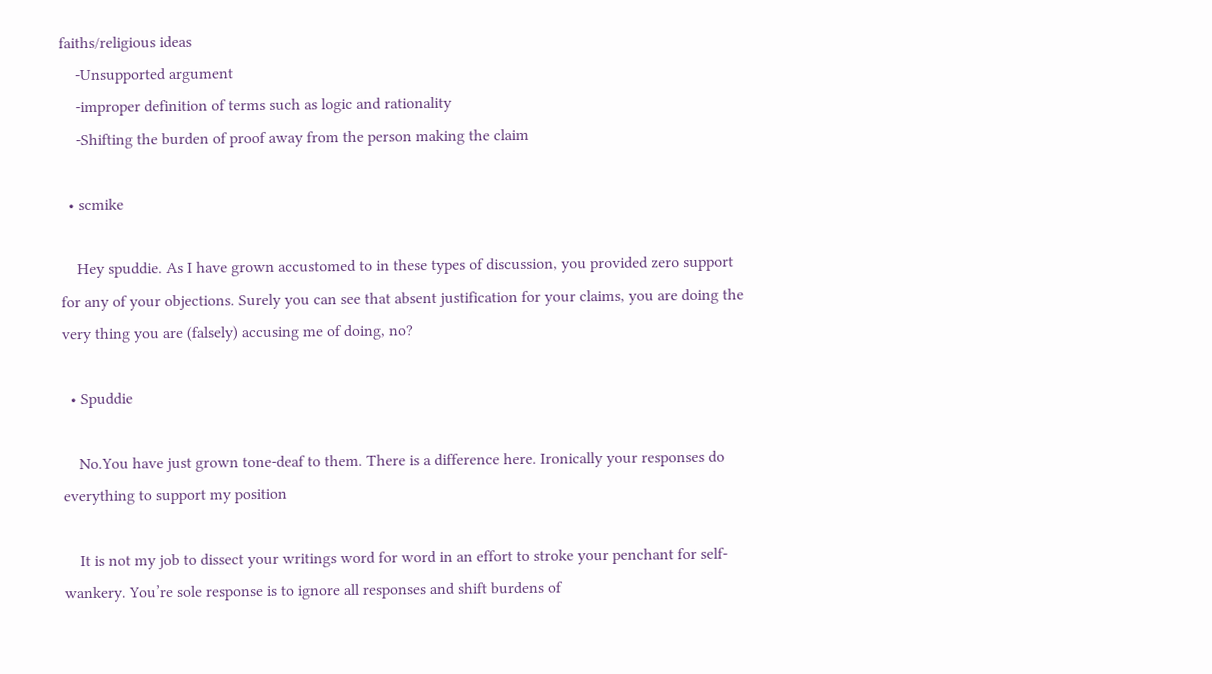faiths/religious ideas
    -Unsupported argument
    -improper definition of terms such as logic and rationality
    -Shifting the burden of proof away from the person making the claim

  • scmike

    Hey spuddie. As I have grown accustomed to in these types of discussion, you provided zero support for any of your objections. Surely you can see that absent justification for your claims, you are doing the very thing you are (falsely) accusing me of doing, no?

  • Spuddie

    No.You have just grown tone-deaf to them. There is a difference here. Ironically your responses do everything to support my position

    It is not my job to dissect your writings word for word in an effort to stroke your penchant for self-wankery. You’re sole response is to ignore all responses and shift burdens of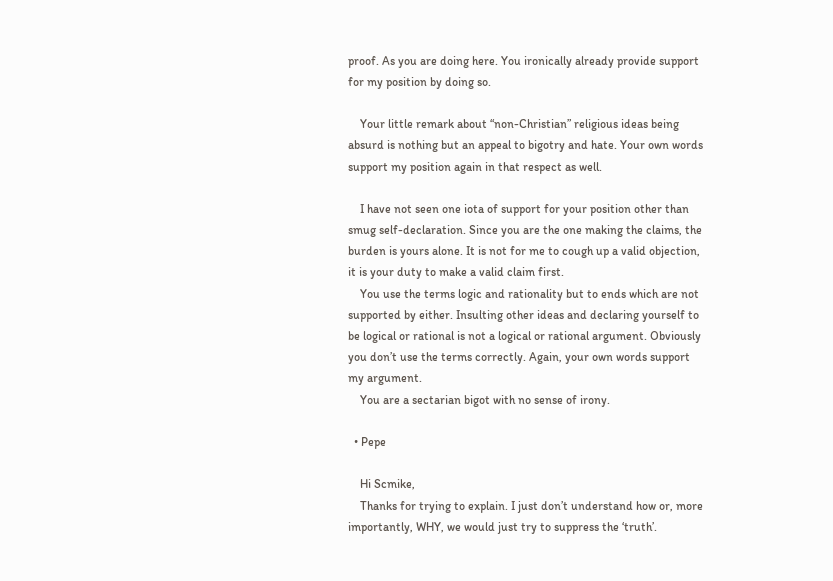proof. As you are doing here. You ironically already provide support for my position by doing so.

    Your little remark about “non-Christian” religious ideas being absurd is nothing but an appeal to bigotry and hate. Your own words support my position again in that respect as well.

    I have not seen one iota of support for your position other than smug self-declaration. Since you are the one making the claims, the burden is yours alone. It is not for me to cough up a valid objection, it is your duty to make a valid claim first.
    You use the terms logic and rationality but to ends which are not supported by either. Insulting other ideas and declaring yourself to be logical or rational is not a logical or rational argument. Obviously you don’t use the terms correctly. Again, your own words support my argument.
    You are a sectarian bigot with no sense of irony.

  • Pepe

    Hi Scmike,
    Thanks for trying to explain. I just don’t understand how or, more importantly, WHY, we would just try to suppress the ‘truth’.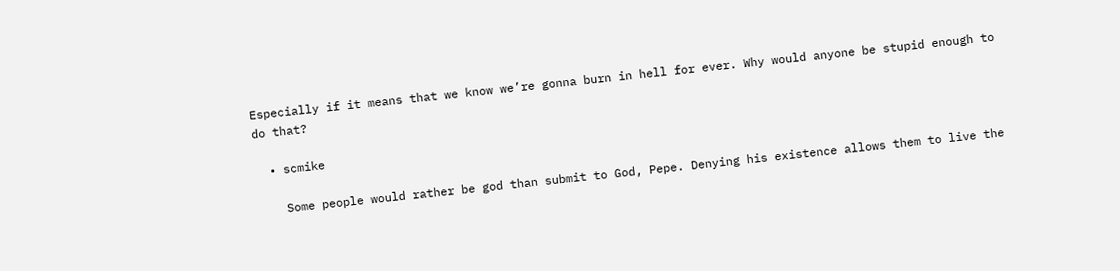Especially if it means that we know we’re gonna burn in hell for ever. Why would anyone be stupid enough to do that?

  • scmike

    Some people would rather be god than submit to God, Pepe. Denying his existence allows them to live the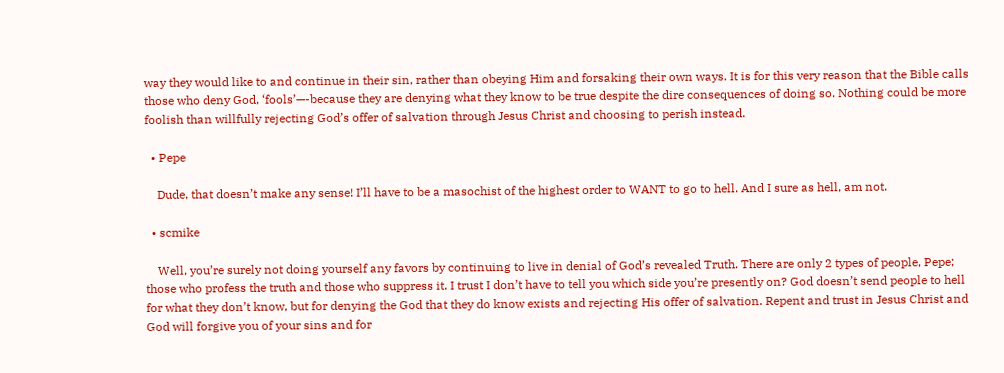way they would like to and continue in their sin, rather than obeying Him and forsaking their own ways. It is for this very reason that the Bible calls those who deny God, ‘fools’—-because they are denying what they know to be true despite the dire consequences of doing so. Nothing could be more foolish than willfully rejecting God’s offer of salvation through Jesus Christ and choosing to perish instead.

  • Pepe

    Dude, that doesn’t make any sense! I’ll have to be a masochist of the highest order to WANT to go to hell. And I sure as hell, am not.

  • scmike

    Well, you’re surely not doing yourself any favors by continuing to live in denial of God’s revealed Truth. There are only 2 types of people, Pepe; those who profess the truth and those who suppress it. I trust I don’t have to tell you which side you’re presently on? God doesn’t send people to hell for what they don’t know, but for denying the God that they do know exists and rejecting His offer of salvation. Repent and trust in Jesus Christ and God will forgive you of your sins and for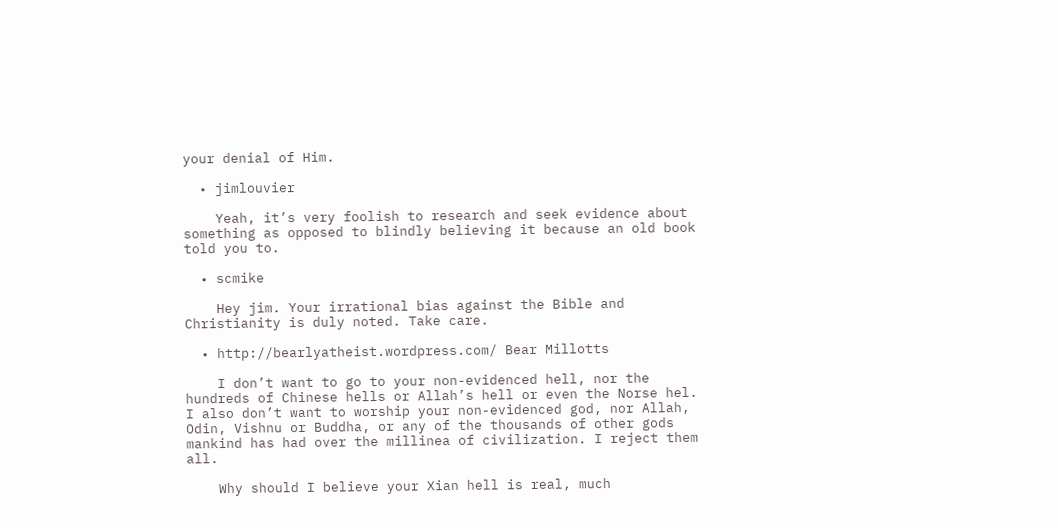your denial of Him.

  • jimlouvier

    Yeah, it’s very foolish to research and seek evidence about something as opposed to blindly believing it because an old book told you to.

  • scmike

    Hey jim. Your irrational bias against the Bible and Christianity is duly noted. Take care.

  • http://bearlyatheist.wordpress.com/ Bear Millotts

    I don’t want to go to your non-evidenced hell, nor the hundreds of Chinese hells or Allah’s hell or even the Norse hel. I also don’t want to worship your non-evidenced god, nor Allah, Odin, Vishnu or Buddha, or any of the thousands of other gods mankind has had over the millinea of civilization. I reject them all.

    Why should I believe your Xian hell is real, much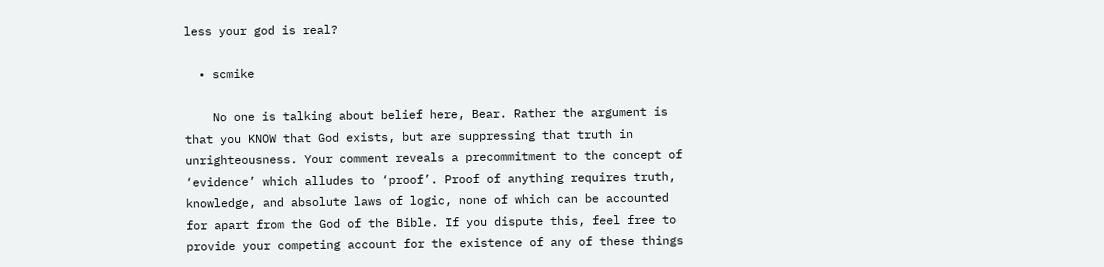less your god is real?

  • scmike

    No one is talking about belief here, Bear. Rather the argument is that you KNOW that God exists, but are suppressing that truth in unrighteousness. Your comment reveals a precommitment to the concept of ‘evidence’ which alludes to ‘proof’. Proof of anything requires truth, knowledge, and absolute laws of logic, none of which can be accounted for apart from the God of the Bible. If you dispute this, feel free to provide your competing account for the existence of any of these things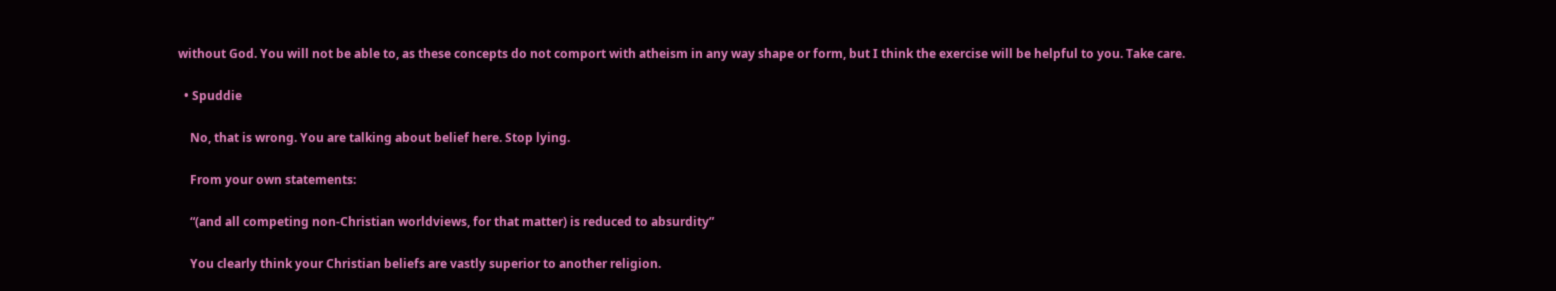without God. You will not be able to, as these concepts do not comport with atheism in any way shape or form, but I think the exercise will be helpful to you. Take care.

  • Spuddie

    No, that is wrong. You are talking about belief here. Stop lying.

    From your own statements:

    “(and all competing non-Christian worldviews, for that matter) is reduced to absurdity”

    You clearly think your Christian beliefs are vastly superior to another religion.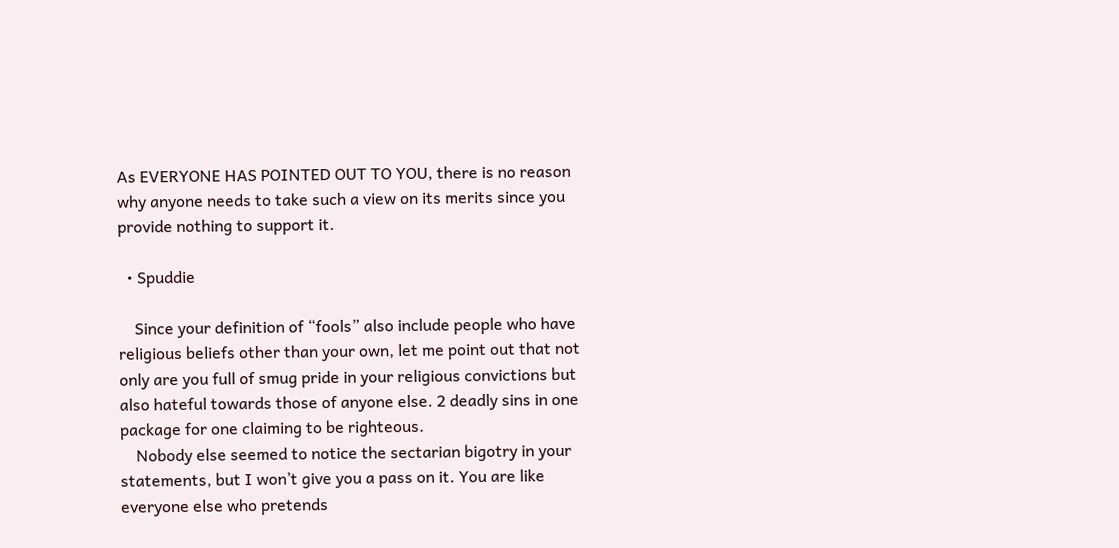As EVERYONE HAS POINTED OUT TO YOU, there is no reason why anyone needs to take such a view on its merits since you provide nothing to support it.

  • Spuddie

    Since your definition of “fools” also include people who have religious beliefs other than your own, let me point out that not only are you full of smug pride in your religious convictions but also hateful towards those of anyone else. 2 deadly sins in one package for one claiming to be righteous.
    Nobody else seemed to notice the sectarian bigotry in your statements, but I won’t give you a pass on it. You are like everyone else who pretends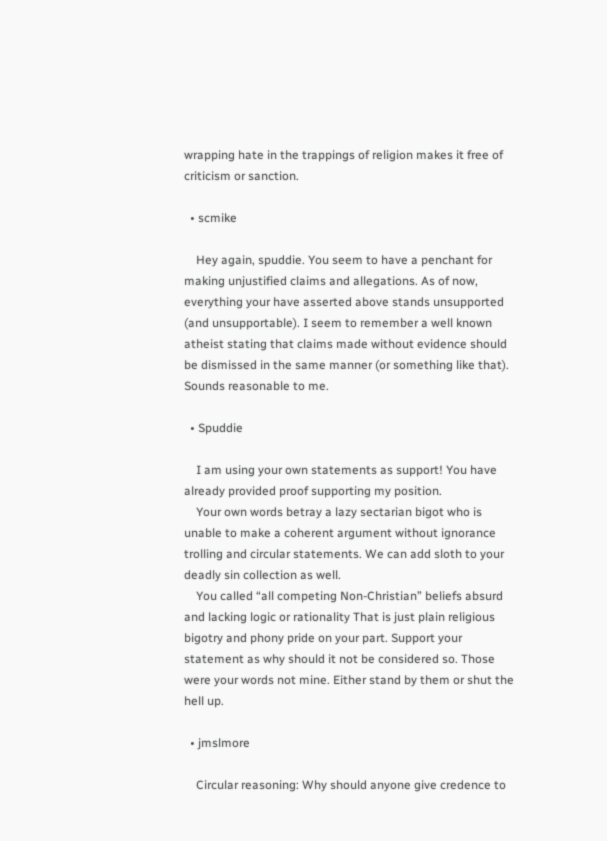wrapping hate in the trappings of religion makes it free of criticism or sanction.

  • scmike

    Hey again, spuddie. You seem to have a penchant for making unjustified claims and allegations. As of now, everything your have asserted above stands unsupported (and unsupportable). I seem to remember a well known atheist stating that claims made without evidence should be dismissed in the same manner (or something like that). Sounds reasonable to me.

  • Spuddie

    I am using your own statements as support! You have already provided proof supporting my position.
    Your own words betray a lazy sectarian bigot who is unable to make a coherent argument without ignorance trolling and circular statements. We can add sloth to your deadly sin collection as well.
    You called “all competing Non-Christian” beliefs absurd and lacking logic or rationality That is just plain religious bigotry and phony pride on your part. Support your statement as why should it not be considered so. Those were your words not mine. Either stand by them or shut the hell up.

  • jmslmore

    Circular reasoning: Why should anyone give credence to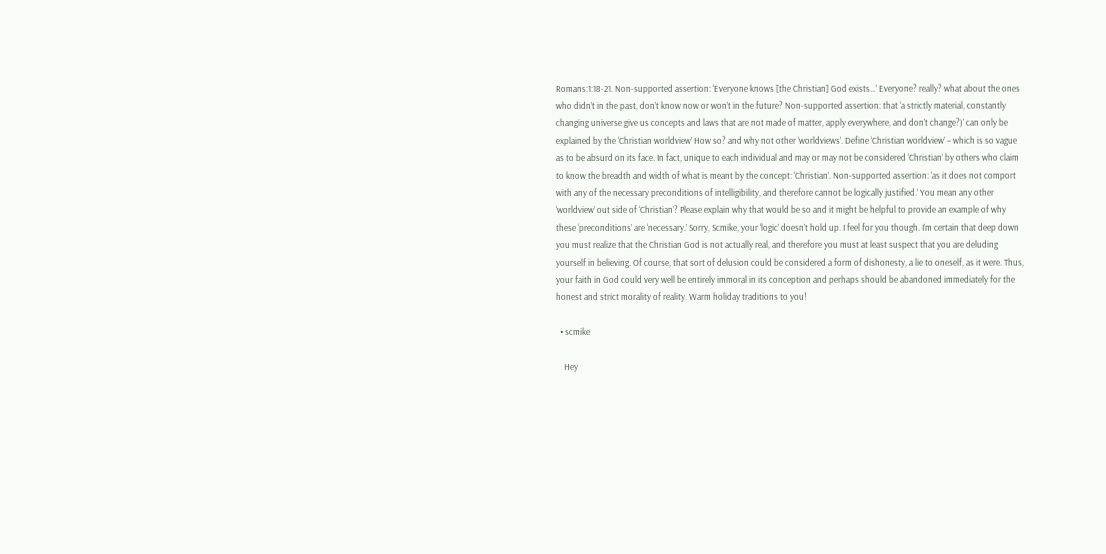Romans:1:18-21. Non-supported assertion: ‘Everyone knows [the Christian] God exists…’ Everyone? really? what about the ones who didn’t in the past, don’t know now or won’t in the future? Non-supported assertion: that ‘a strictly material, constantly changing universe give us concepts and laws that are not made of matter, apply everywhere, and don’t change?)’ can only be explained by the ‘Christian worldview’ How so? and why not other ‘worldviews’. Define ‘Christian worldview’ – which is so vague as to be absurd on its face. In fact, unique to each individual and may or may not be considered ‘Christian’ by others who claim to know the breadth and width of what is meant by the concept: ‘Christian’. Non-supported assertion: ‘as it does not comport with any of the necessary preconditions of intelligibility, and therefore cannot be logically justified.’ You mean any other ‘worldview’ out side of ‘Christian’? Please explain why that would be so and it might be helpful to provide an example of why these ‘preconditions’ are ‘necessary.’ Sorry, Scmike, your ‘logic’ doesn’t hold up. I feel for you though. I’m certain that deep down you must realize that the Christian God is not actually real, and therefore you must at least suspect that you are deluding yourself in believing. Of course, that sort of delusion could be considered a form of dishonesty, a lie to oneself, as it were. Thus, your faith in God could very well be entirely immoral in its conception and perhaps should be abandoned immediately for the honest and strict morality of reality. Warm holiday traditions to you!

  • scmike

    Hey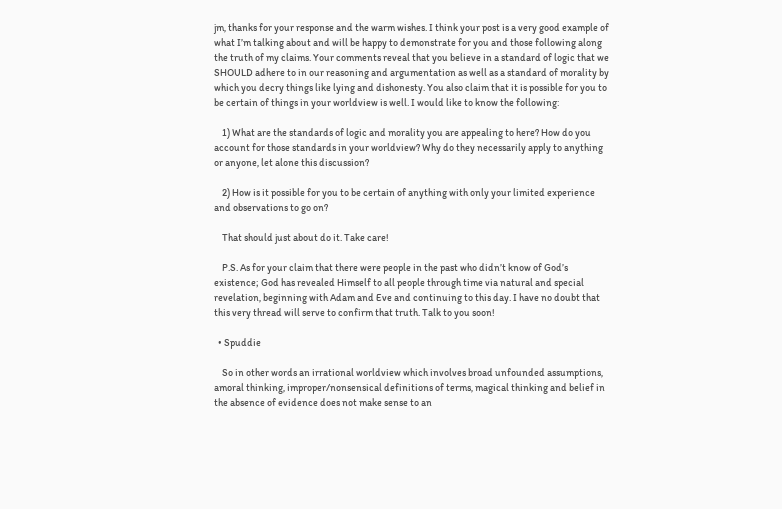jm, thanks for your response and the warm wishes. I think your post is a very good example of what I’m talking about and will be happy to demonstrate for you and those following along the truth of my claims. Your comments reveal that you believe in a standard of logic that we SHOULD adhere to in our reasoning and argumentation as well as a standard of morality by which you decry things like lying and dishonesty. You also claim that it is possible for you to be certain of things in your worldview is well. I would like to know the following:

    1) What are the standards of logic and morality you are appealing to here? How do you account for those standards in your worldview? Why do they necessarily apply to anything or anyone, let alone this discussion?

    2) How is it possible for you to be certain of anything with only your limited experience and observations to go on?

    That should just about do it. Take care!

    P.S. As for your claim that there were people in the past who didn’t know of God’s existence; God has revealed Himself to all people through time via natural and special revelation, beginning with Adam and Eve and continuing to this day. I have no doubt that this very thread will serve to confirm that truth. Talk to you soon!

  • Spuddie

    So in other words an irrational worldview which involves broad unfounded assumptions, amoral thinking, improper/nonsensical definitions of terms, magical thinking and belief in the absence of evidence does not make sense to an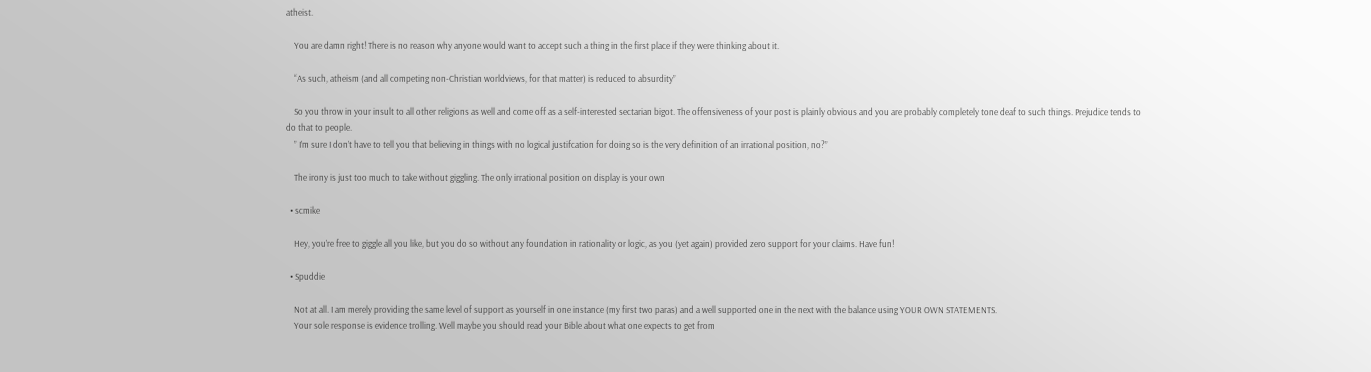atheist.

    You are damn right! There is no reason why anyone would want to accept such a thing in the first place if they were thinking about it.

    “As such, atheism (and all competing non-Christian worldviews, for that matter) is reduced to absurdity”

    So you throw in your insult to all other religions as well and come off as a self-interested sectarian bigot. The offensiveness of your post is plainly obvious and you are probably completely tone deaf to such things. Prejudice tends to do that to people.
    ” I’m sure I don’t have to tell you that believing in things with no logical justifcation for doing so is the very definition of an irrational position, no?”

    The irony is just too much to take without giggling. The only irrational position on display is your own

  • scmike

    Hey, you’re free to giggle all you like, but you do so without any foundation in rationality or logic, as you (yet again) provided zero support for your claims. Have fun!

  • Spuddie

    Not at all. I am merely providing the same level of support as yourself in one instance (my first two paras) and a well supported one in the next with the balance using YOUR OWN STATEMENTS.
    Your sole response is evidence trolling. Well maybe you should read your Bible about what one expects to get from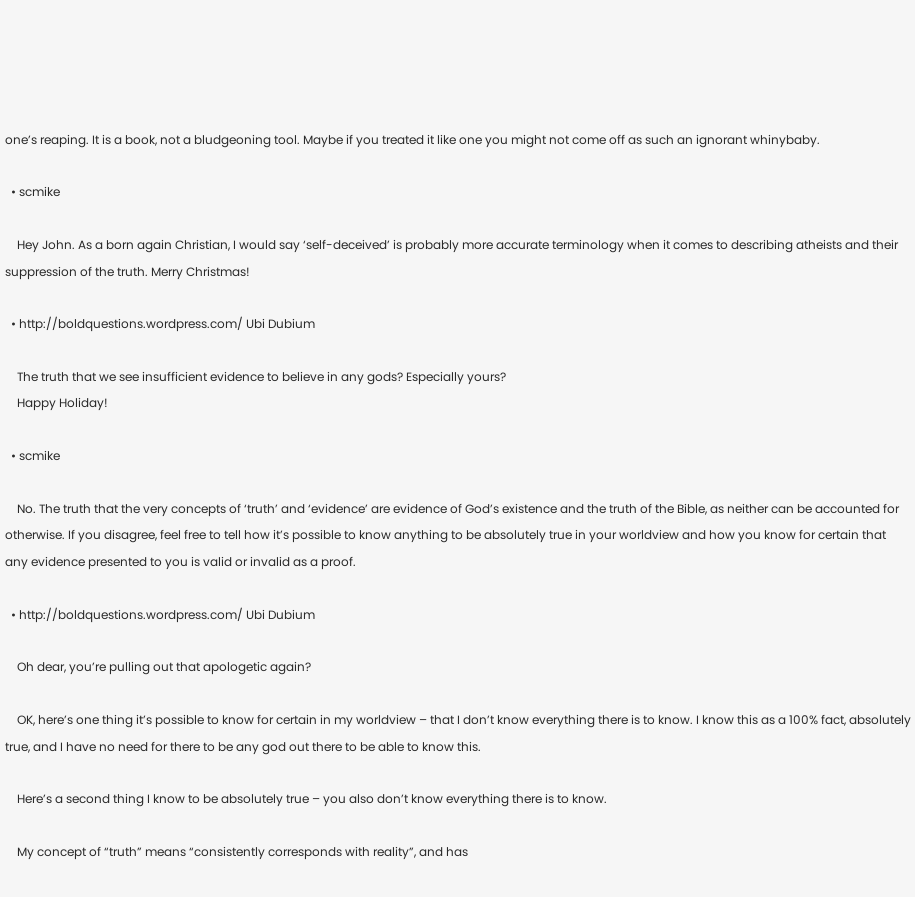one’s reaping. It is a book, not a bludgeoning tool. Maybe if you treated it like one you might not come off as such an ignorant whinybaby.

  • scmike

    Hey John. As a born again Christian, I would say ‘self-deceived’ is probably more accurate terminology when it comes to describing atheists and their suppression of the truth. Merry Christmas!

  • http://boldquestions.wordpress.com/ Ubi Dubium

    The truth that we see insufficient evidence to believe in any gods? Especially yours?
    Happy Holiday!

  • scmike

    No. The truth that the very concepts of ‘truth’ and ‘evidence’ are evidence of God’s existence and the truth of the Bible, as neither can be accounted for otherwise. If you disagree, feel free to tell how it’s possible to know anything to be absolutely true in your worldview and how you know for certain that any evidence presented to you is valid or invalid as a proof.

  • http://boldquestions.wordpress.com/ Ubi Dubium

    Oh dear, you’re pulling out that apologetic again?

    OK, here’s one thing it’s possible to know for certain in my worldview – that I don’t know everything there is to know. I know this as a 100% fact, absolutely true, and I have no need for there to be any god out there to be able to know this.

    Here’s a second thing I know to be absolutely true – you also don’t know everything there is to know.

    My concept of “truth” means “consistently corresponds with reality”, and has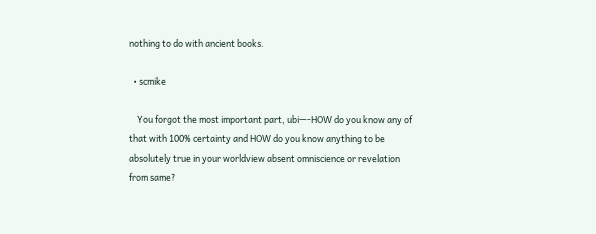nothing to do with ancient books.

  • scmike

    You forgot the most important part, ubi—-HOW do you know any of that with 100% certainty and HOW do you know anything to be absolutely true in your worldview absent omniscience or revelation from same?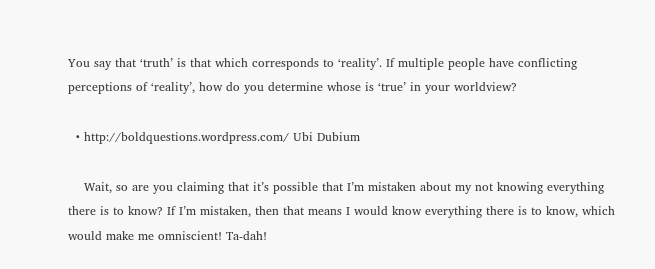You say that ‘truth’ is that which corresponds to ‘reality’. If multiple people have conflicting perceptions of ‘reality’, how do you determine whose is ‘true’ in your worldview?

  • http://boldquestions.wordpress.com/ Ubi Dubium

    Wait, so are you claiming that it’s possible that I’m mistaken about my not knowing everything there is to know? If I’m mistaken, then that means I would know everything there is to know, which would make me omniscient! Ta-dah!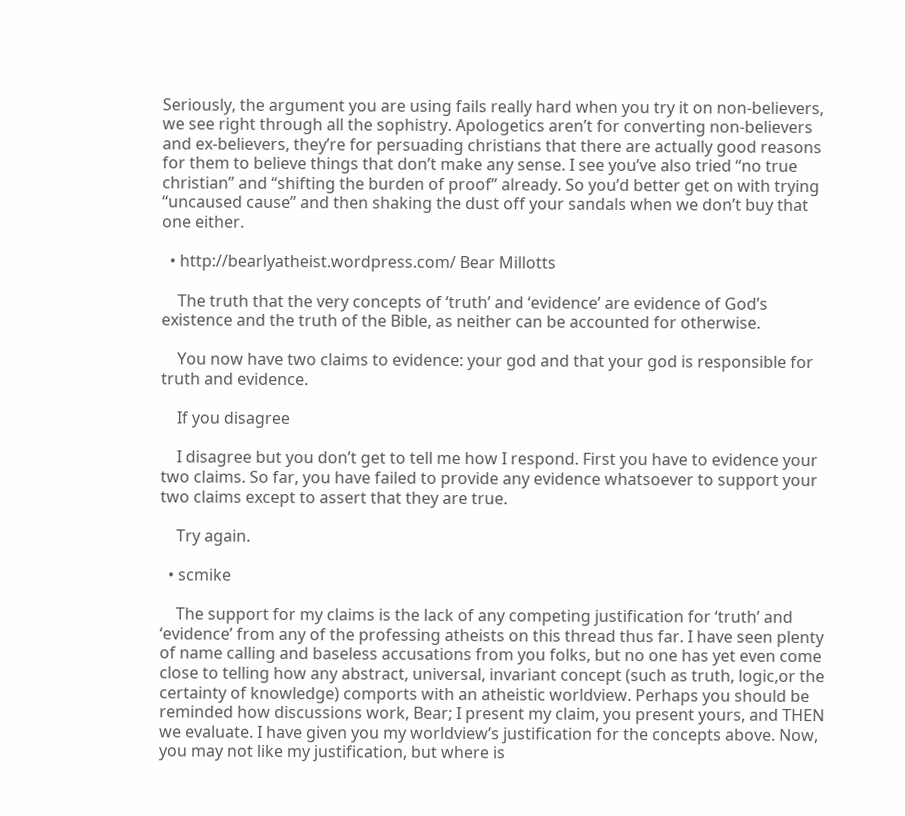Seriously, the argument you are using fails really hard when you try it on non-believers, we see right through all the sophistry. Apologetics aren’t for converting non-believers and ex-believers, they’re for persuading christians that there are actually good reasons for them to believe things that don’t make any sense. I see you’ve also tried “no true christian” and “shifting the burden of proof” already. So you’d better get on with trying “uncaused cause” and then shaking the dust off your sandals when we don’t buy that one either.

  • http://bearlyatheist.wordpress.com/ Bear Millotts

    The truth that the very concepts of ‘truth’ and ‘evidence’ are evidence of God’s existence and the truth of the Bible, as neither can be accounted for otherwise.

    You now have two claims to evidence: your god and that your god is responsible for truth and evidence.

    If you disagree

    I disagree but you don’t get to tell me how I respond. First you have to evidence your two claims. So far, you have failed to provide any evidence whatsoever to support your two claims except to assert that they are true.

    Try again.

  • scmike

    The support for my claims is the lack of any competing justification for ‘truth’ and ‘evidence’ from any of the professing atheists on this thread thus far. I have seen plenty of name calling and baseless accusations from you folks, but no one has yet even come close to telling how any abstract, universal, invariant concept (such as truth, logic,or the certainty of knowledge) comports with an atheistic worldview. Perhaps you should be reminded how discussions work, Bear; I present my claim, you present yours, and THEN we evaluate. I have given you my worldview’s justification for the concepts above. Now, you may not like my justification, but where is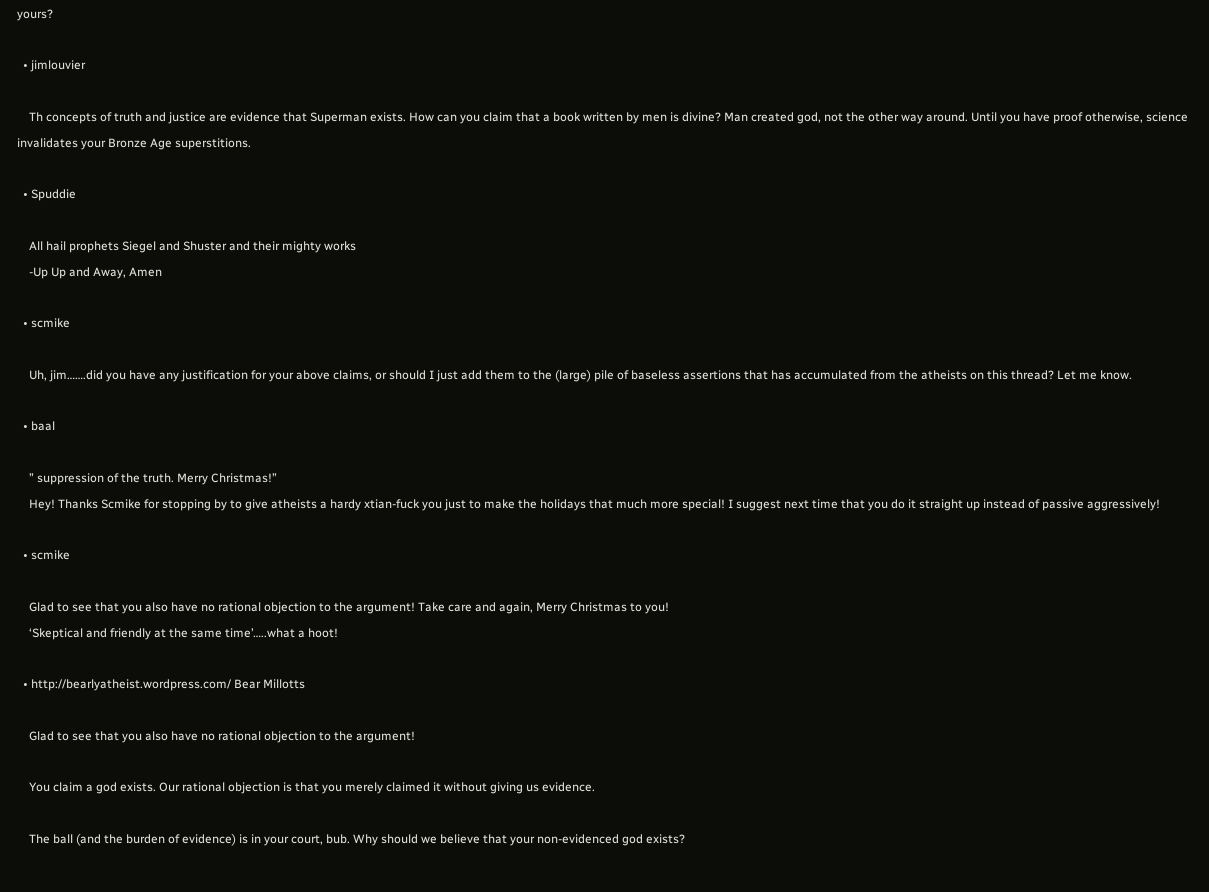yours?

  • jimlouvier

    Th concepts of truth and justice are evidence that Superman exists. How can you claim that a book written by men is divine? Man created god, not the other way around. Until you have proof otherwise, science invalidates your Bronze Age superstitions.

  • Spuddie

    All hail prophets Siegel and Shuster and their mighty works
    -Up Up and Away, Amen

  • scmike

    Uh, jim…….did you have any justification for your above claims, or should I just add them to the (large) pile of baseless assertions that has accumulated from the atheists on this thread? Let me know.

  • baal

    ” suppression of the truth. Merry Christmas!”
    Hey! Thanks Scmike for stopping by to give atheists a hardy xtian-fuck you just to make the holidays that much more special! I suggest next time that you do it straight up instead of passive aggressively!

  • scmike

    Glad to see that you also have no rational objection to the argument! Take care and again, Merry Christmas to you!
    ‘Skeptical and friendly at the same time’…..what a hoot!

  • http://bearlyatheist.wordpress.com/ Bear Millotts

    Glad to see that you also have no rational objection to the argument!

    You claim a god exists. Our rational objection is that you merely claimed it without giving us evidence.

    The ball (and the burden of evidence) is in your court, bub. Why should we believe that your non-evidenced god exists?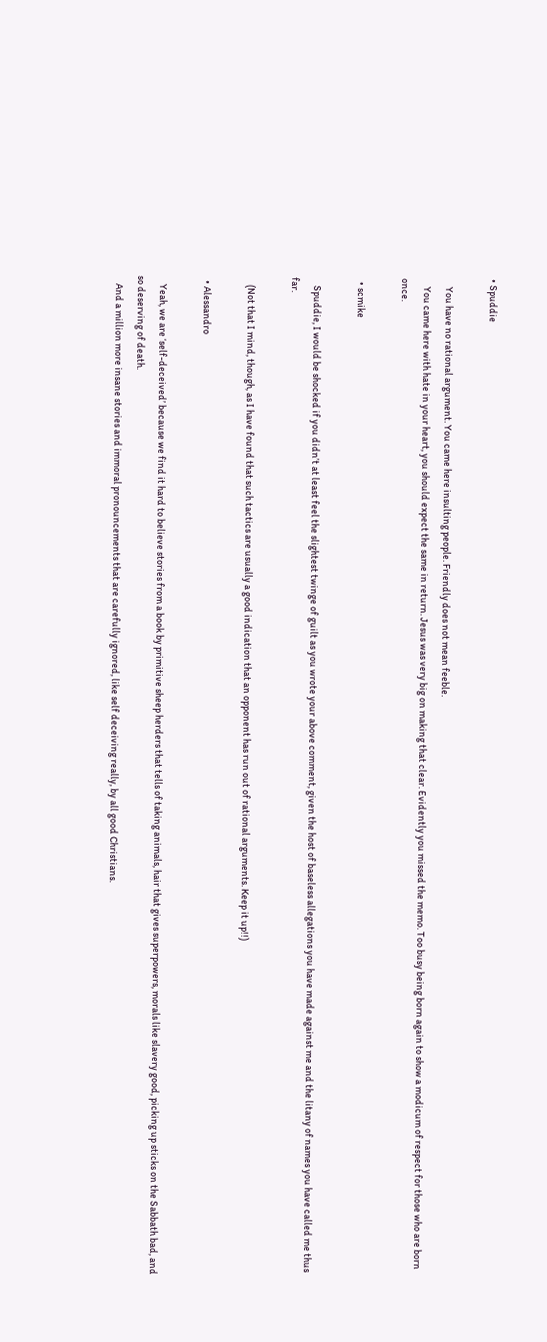• Spuddie

    You have no rational argument. You came here insulting people. Friendly does not mean feeble.
    You came here with hate in your heart, you should expect the same in return. Jesus was very big on making that clear. Evidently you missed the memo. Too busy being born again to show a modicum of respect for those who are born once.

  • scmike

    Spuddie, I would be shocked if you didn’t at least feel the slightest twinge of guilt as you wrote your above comment, given the host of baseless allegations you have made against me and the litany of names you have called me thus far.

    (Not that I mind, though, as I have found that such tactics are usually a good indication that an opponent has run out of rational arguments. Keep it up!!)

  • Alessandro

    Yeah, we are ‘self-deceived’ because we find it hard to believe stories from a book by primitive sheep herders that tells of taking animals, hair that gives superpowers, morals like slavery good, picking up sticks on the Sabbath bad, and so deserving of death.
    And a million more insane stories and immoral pronouncements that are carefully ignored, like self deceiving really, by all good Christians.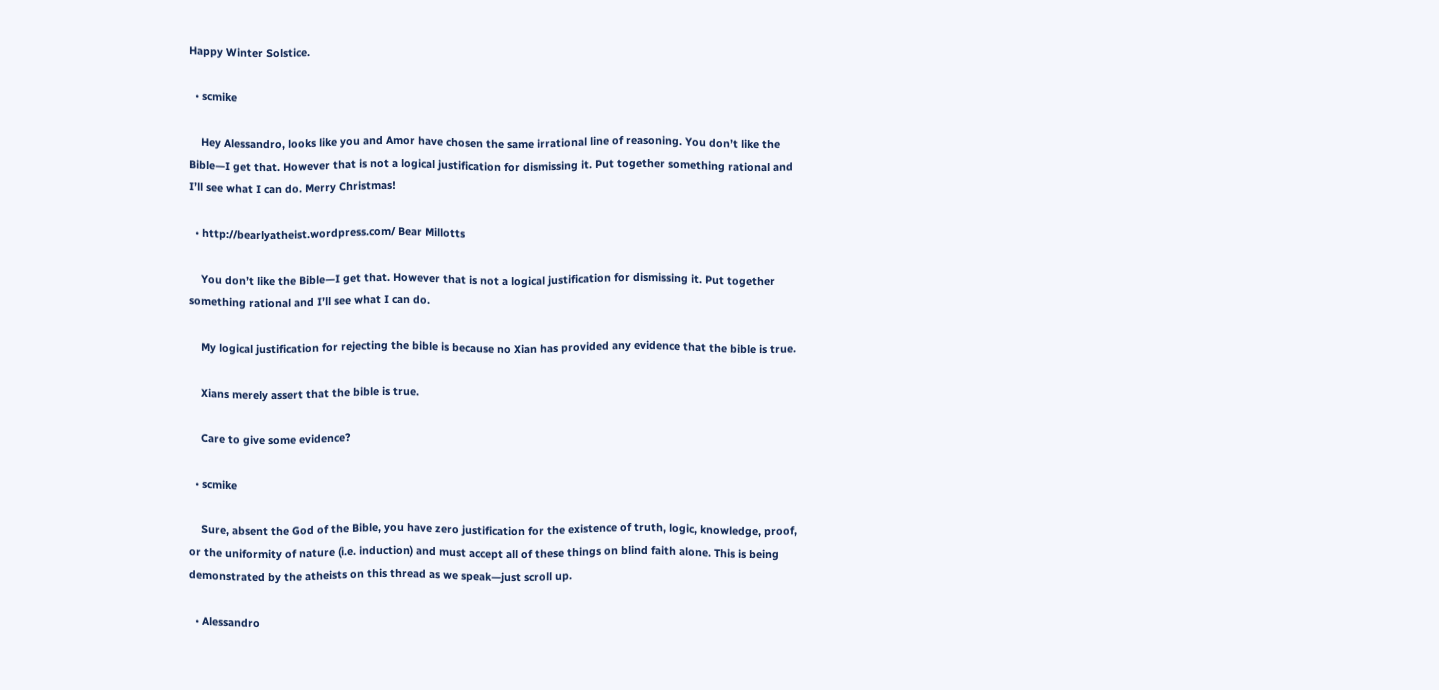Happy Winter Solstice.

  • scmike

    Hey Alessandro, looks like you and Amor have chosen the same irrational line of reasoning. You don’t like the Bible—I get that. However that is not a logical justification for dismissing it. Put together something rational and I’ll see what I can do. Merry Christmas!

  • http://bearlyatheist.wordpress.com/ Bear Millotts

    You don’t like the Bible—I get that. However that is not a logical justification for dismissing it. Put together something rational and I’ll see what I can do.

    My logical justification for rejecting the bible is because no Xian has provided any evidence that the bible is true.

    Xians merely assert that the bible is true.

    Care to give some evidence?

  • scmike

    Sure, absent the God of the Bible, you have zero justification for the existence of truth, logic, knowledge, proof, or the uniformity of nature (i.e. induction) and must accept all of these things on blind faith alone. This is being demonstrated by the atheists on this thread as we speak—just scroll up.

  • Alessandro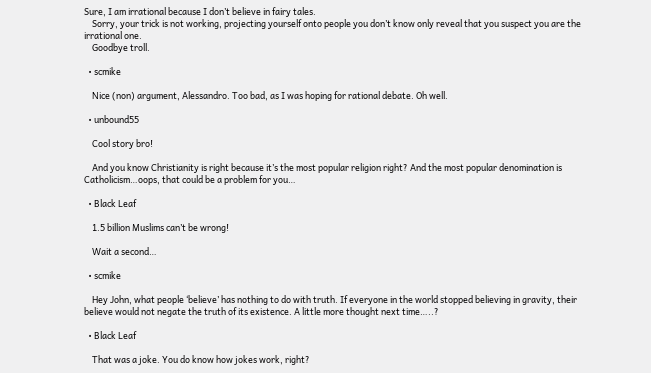Sure, I am irrational because I don’t believe in fairy tales.
    Sorry, your trick is not working, projecting yourself onto people you don’t know only reveal that you suspect you are the irrational one.
    Goodbye troll.

  • scmike

    Nice (non) argument, Alessandro. Too bad, as I was hoping for rational debate. Oh well.

  • unbound55

    Cool story bro!

    And you know Christianity is right because it’s the most popular religion right? And the most popular denomination is Catholicism…oops, that could be a problem for you…

  • Black Leaf

    1.5 billion Muslims can’t be wrong!

    Wait a second…

  • scmike

    Hey John, what people ‘believe’ has nothing to do with truth. If everyone in the world stopped believing in gravity, their believe would not negate the truth of its existence. A little more thought next time…..?

  • Black Leaf

    That was a joke. You do know how jokes work, right?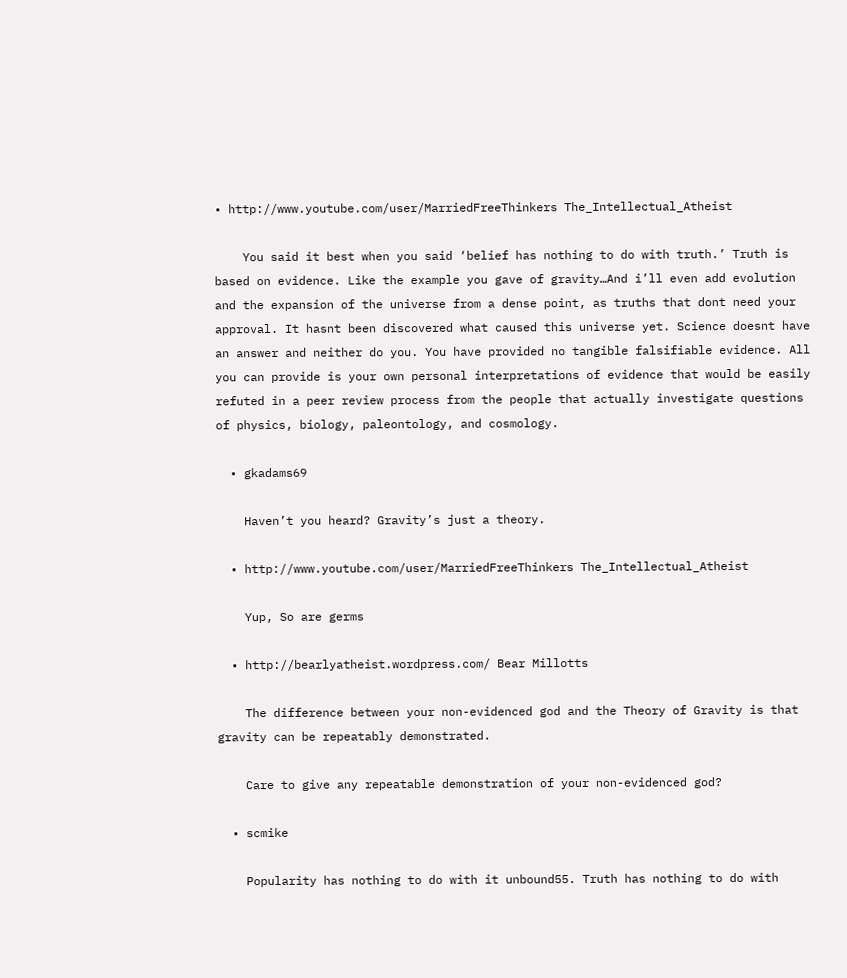• http://www.youtube.com/user/MarriedFreeThinkers The_Intellectual_Atheist

    You said it best when you said ‘belief has nothing to do with truth.’ Truth is based on evidence. Like the example you gave of gravity…And i’ll even add evolution and the expansion of the universe from a dense point, as truths that dont need your approval. It hasnt been discovered what caused this universe yet. Science doesnt have an answer and neither do you. You have provided no tangible falsifiable evidence. All you can provide is your own personal interpretations of evidence that would be easily refuted in a peer review process from the people that actually investigate questions of physics, biology, paleontology, and cosmology.

  • gkadams69

    Haven’t you heard? Gravity’s just a theory.

  • http://www.youtube.com/user/MarriedFreeThinkers The_Intellectual_Atheist

    Yup, So are germs

  • http://bearlyatheist.wordpress.com/ Bear Millotts

    The difference between your non-evidenced god and the Theory of Gravity is that gravity can be repeatably demonstrated.

    Care to give any repeatable demonstration of your non-evidenced god?

  • scmike

    Popularity has nothing to do with it unbound55. Truth has nothing to do with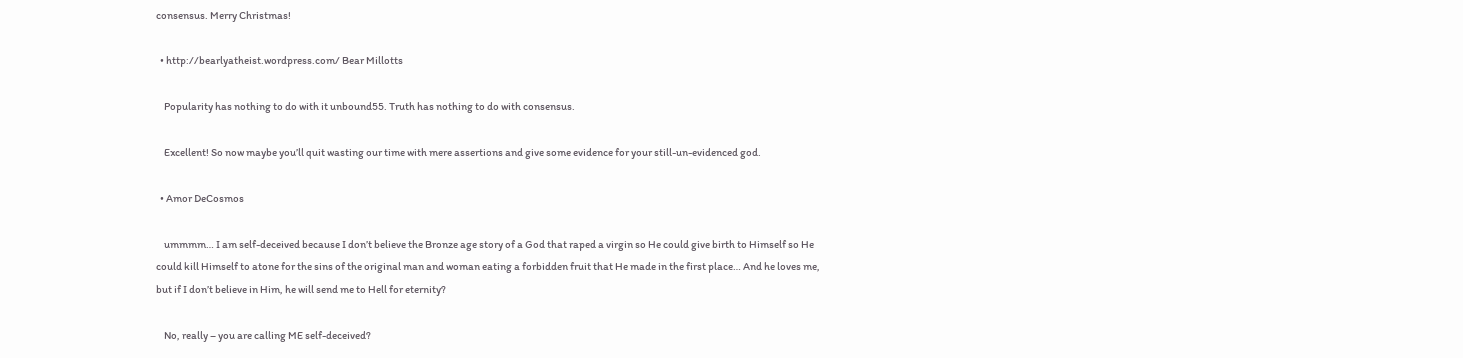consensus. Merry Christmas!

  • http://bearlyatheist.wordpress.com/ Bear Millotts

    Popularity has nothing to do with it unbound55. Truth has nothing to do with consensus.

    Excellent! So now maybe you’ll quit wasting our time with mere assertions and give some evidence for your still-un-evidenced god.

  • Amor DeCosmos

    ummmm… I am self-deceived because I don’t believe the Bronze age story of a God that raped a virgin so He could give birth to Himself so He could kill Himself to atone for the sins of the original man and woman eating a forbidden fruit that He made in the first place… And he loves me, but if I don’t believe in Him, he will send me to Hell for eternity?

    No, really – you are calling ME self-deceived?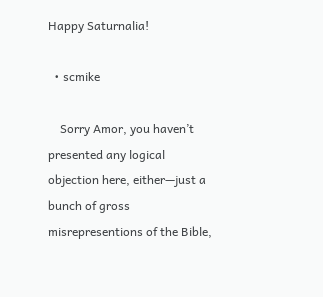Happy Saturnalia!

  • scmike

    Sorry Amor, you haven’t presented any logical objection here, either—just a bunch of gross misrepresentions of the Bible,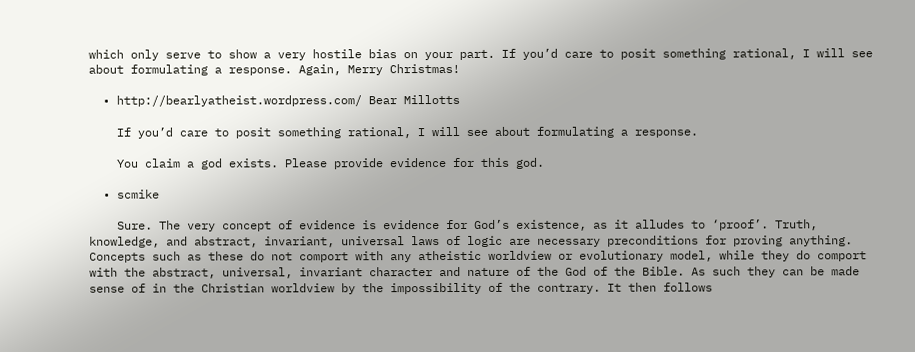which only serve to show a very hostile bias on your part. If you’d care to posit something rational, I will see about formulating a response. Again, Merry Christmas!

  • http://bearlyatheist.wordpress.com/ Bear Millotts

    If you’d care to posit something rational, I will see about formulating a response.

    You claim a god exists. Please provide evidence for this god.

  • scmike

    Sure. The very concept of evidence is evidence for God’s existence, as it alludes to ‘proof’. Truth, knowledge, and abstract, invariant, universal laws of logic are necessary preconditions for proving anything. Concepts such as these do not comport with any atheistic worldview or evolutionary model, while they do comport with the abstract, universal, invariant character and nature of the God of the Bible. As such they can be made sense of in the Christian worldview by the impossibility of the contrary. It then follows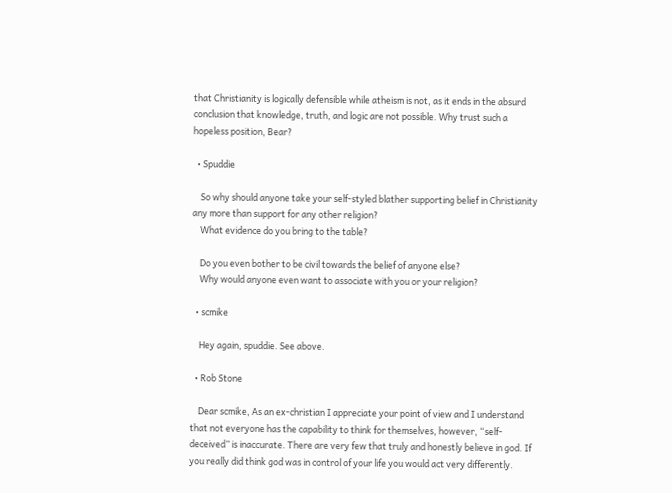that Christianity is logically defensible while atheism is not, as it ends in the absurd conclusion that knowledge, truth, and logic are not possible. Why trust such a hopeless position, Bear?

  • Spuddie

    So why should anyone take your self-styled blather supporting belief in Christianity any more than support for any other religion?
    What evidence do you bring to the table?

    Do you even bother to be civil towards the belief of anyone else?
    Why would anyone even want to associate with you or your religion?

  • scmike

    Hey again, spuddie. See above.

  • Rob Stone

    Dear scmike, As an ex-christian I appreciate your point of view and I understand that not everyone has the capability to think for themselves, however, “self-deceived” is inaccurate. There are very few that truly and honestly believe in god. If you really did think god was in control of your life you would act very differently.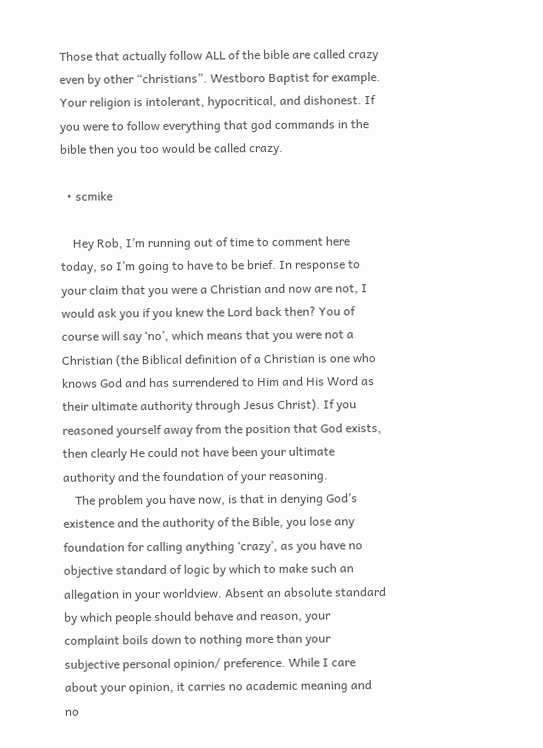Those that actually follow ALL of the bible are called crazy even by other “christians”. Westboro Baptist for example. Your religion is intolerant, hypocritical, and dishonest. If you were to follow everything that god commands in the bible then you too would be called crazy.

  • scmike

    Hey Rob, I’m running out of time to comment here today, so I’m going to have to be brief. In response to your claim that you were a Christian and now are not, I would ask you if you knew the Lord back then? You of course will say ‘no’, which means that you were not a Christian (the Biblical definition of a Christian is one who knows God and has surrendered to Him and His Word as their ultimate authority through Jesus Christ). If you reasoned yourself away from the position that God exists, then clearly He could not have been your ultimate authority and the foundation of your reasoning.
    The problem you have now, is that in denying God’s existence and the authority of the Bible, you lose any foundation for calling anything ‘crazy’, as you have no objective standard of logic by which to make such an allegation in your worldview. Absent an absolute standard by which people should behave and reason, your complaint boils down to nothing more than your subjective personal opinion/ preference. While I care about your opinion, it carries no academic meaning and no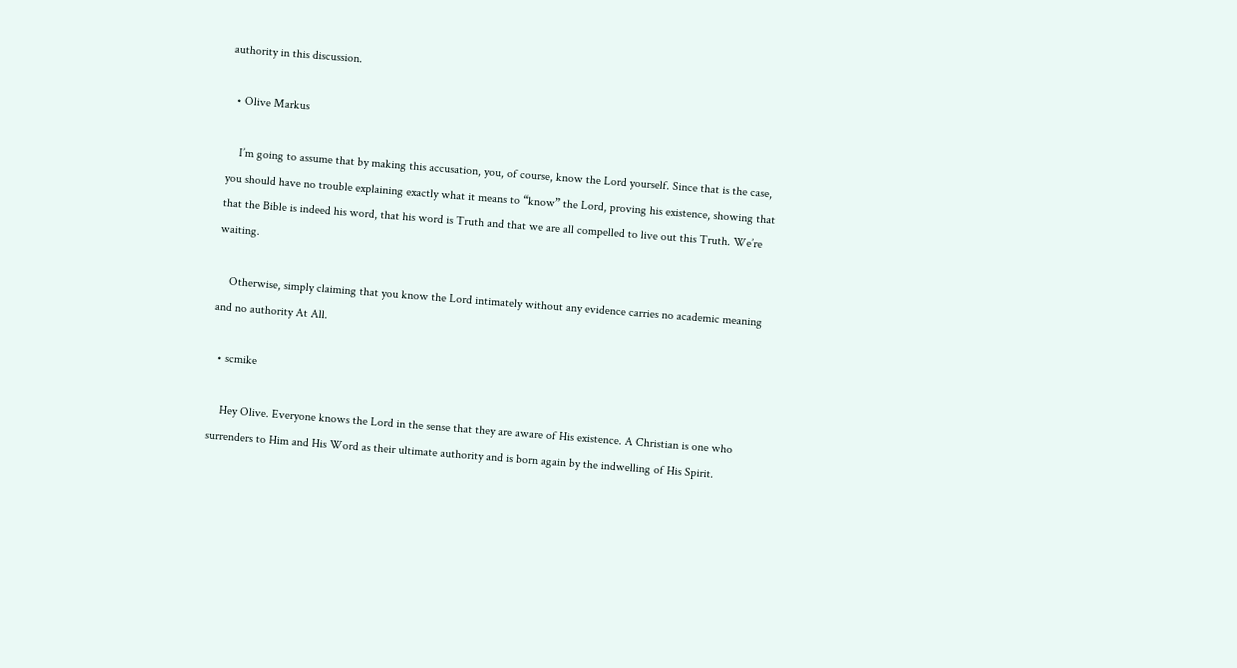authority in this discussion.

  • Olive Markus

    I’m going to assume that by making this accusation, you, of course, know the Lord yourself. Since that is the case, you should have no trouble explaining exactly what it means to “know” the Lord, proving his existence, showing that that the Bible is indeed his word, that his word is Truth and that we are all compelled to live out this Truth. We’re waiting.

    Otherwise, simply claiming that you know the Lord intimately without any evidence carries no academic meaning and no authority At All.

  • scmike

    Hey Olive. Everyone knows the Lord in the sense that they are aware of His existence. A Christian is one who surrenders to Him and His Word as their ultimate authority and is born again by the indwelling of His Spirit.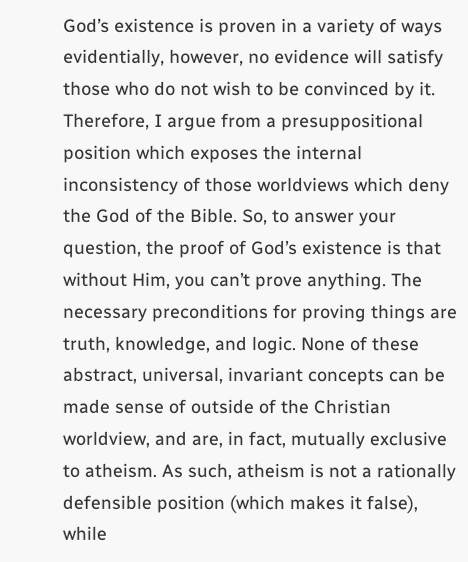God’s existence is proven in a variety of ways evidentially, however, no evidence will satisfy those who do not wish to be convinced by it. Therefore, I argue from a presuppositional position which exposes the internal inconsistency of those worldviews which deny the God of the Bible. So, to answer your question, the proof of God’s existence is that without Him, you can’t prove anything. The necessary preconditions for proving things are truth, knowledge, and logic. None of these abstract, universal, invariant concepts can be made sense of outside of the Christian worldview, and are, in fact, mutually exclusive to atheism. As such, atheism is not a rationally defensible position (which makes it false), while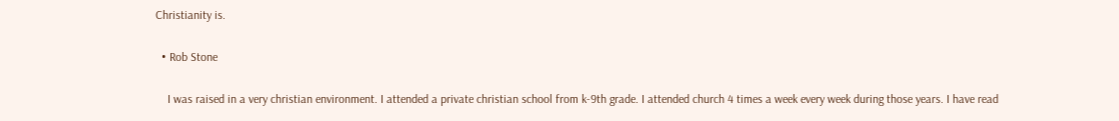Christianity is.

  • Rob Stone

    I was raised in a very christian environment. I attended a private christian school from k-9th grade. I attended church 4 times a week every week during those years. I have read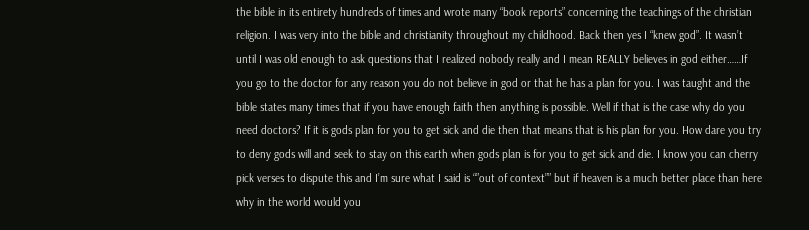the bible in its entirety hundreds of times and wrote many “book reports” concerning the teachings of the christian religion. I was very into the bible and christianity throughout my childhood. Back then yes I “knew god”. It wasn’t until I was old enough to ask questions that I realized nobody really and I mean REALLY believes in god either……If you go to the doctor for any reason you do not believe in god or that he has a plan for you. I was taught and the bible states many times that if you have enough faith then anything is possible. Well if that is the case why do you need doctors? If it is gods plan for you to get sick and die then that means that is his plan for you. How dare you try to deny gods will and seek to stay on this earth when gods plan is for you to get sick and die. I know you can cherry pick verses to dispute this and I’m sure what I said is “”out of context”” but if heaven is a much better place than here why in the world would you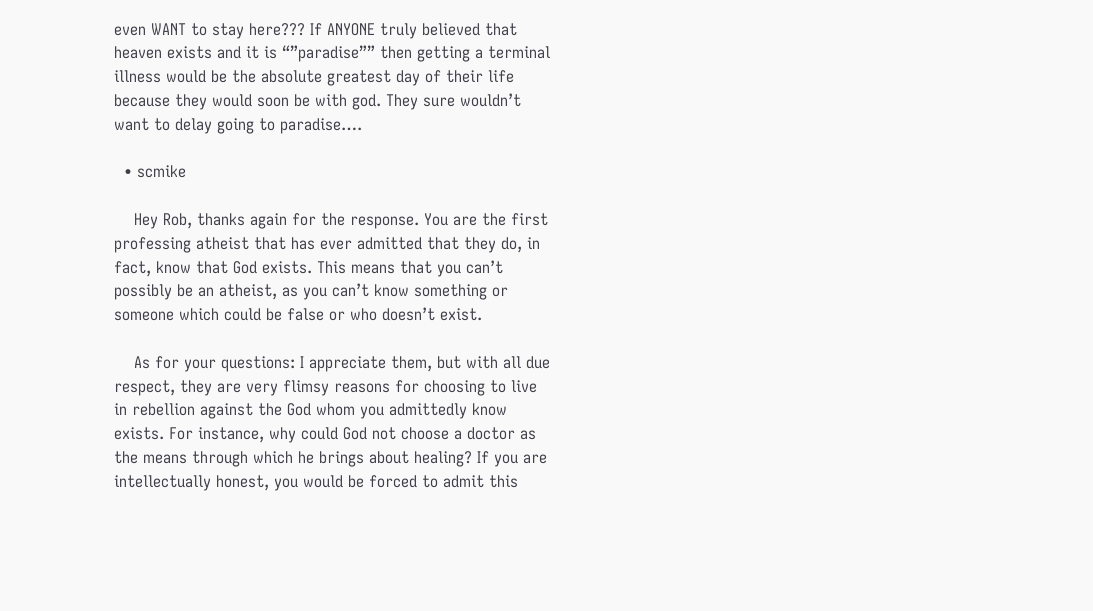even WANT to stay here??? If ANYONE truly believed that heaven exists and it is “”paradise”” then getting a terminal illness would be the absolute greatest day of their life because they would soon be with god. They sure wouldn’t want to delay going to paradise….

  • scmike

    Hey Rob, thanks again for the response. You are the first professing atheist that has ever admitted that they do, in fact, know that God exists. This means that you can’t possibly be an atheist, as you can’t know something or someone which could be false or who doesn’t exist.

    As for your questions: I appreciate them, but with all due respect, they are very flimsy reasons for choosing to live in rebellion against the God whom you admittedly know exists. For instance, why could God not choose a doctor as the means through which he brings about healing? If you are intellectually honest, you would be forced to admit this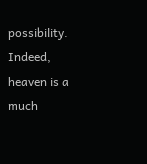possibility. Indeed, heaven is a much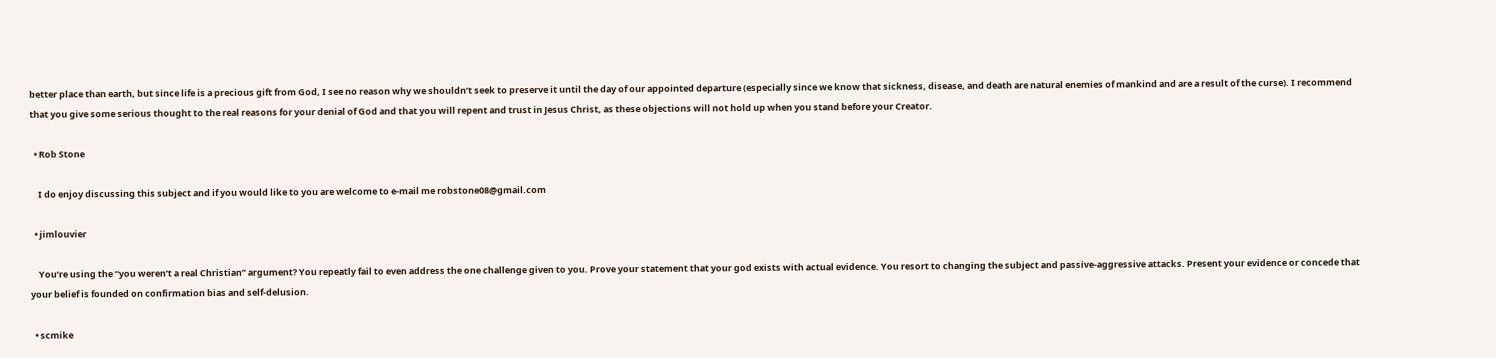better place than earth, but since life is a precious gift from God, I see no reason why we shouldn’t seek to preserve it until the day of our appointed departure (especially since we know that sickness, disease, and death are natural enemies of mankind and are a result of the curse). I recommend that you give some serious thought to the real reasons for your denial of God and that you will repent and trust in Jesus Christ, as these objections will not hold up when you stand before your Creator.

  • Rob Stone

    I do enjoy discussing this subject and if you would like to you are welcome to e-mail me robstone08@gmail.com

  • jimlouvier

    You’re using the “you weren’t a real Christian” argument? You repeatly fail to even address the one challenge given to you. Prove your statement that your god exists with actual evidence. You resort to changing the subject and passive-aggressive attacks. Present your evidence or concede that your belief is founded on confirmation bias and self-delusion.

  • scmike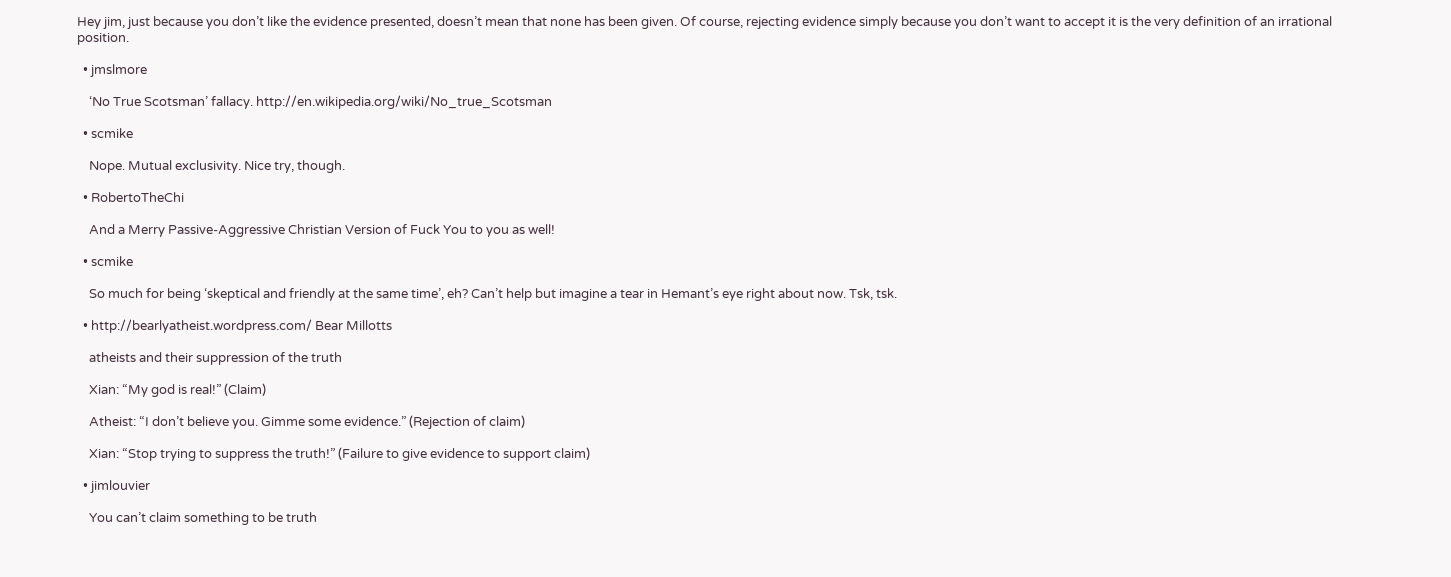Hey jim, just because you don’t like the evidence presented, doesn’t mean that none has been given. Of course, rejecting evidence simply because you don’t want to accept it is the very definition of an irrational position.

  • jmslmore

    ‘No True Scotsman’ fallacy. http://en.wikipedia.org/wiki/No_true_Scotsman

  • scmike

    Nope. Mutual exclusivity. Nice try, though.

  • RobertoTheChi

    And a Merry Passive-Aggressive Christian Version of Fuck You to you as well!

  • scmike

    So much for being ‘skeptical and friendly at the same time’, eh? Can’t help but imagine a tear in Hemant’s eye right about now. Tsk, tsk.

  • http://bearlyatheist.wordpress.com/ Bear Millotts

    atheists and their suppression of the truth

    Xian: “My god is real!” (Claim)

    Atheist: “I don’t believe you. Gimme some evidence.” (Rejection of claim)

    Xian: “Stop trying to suppress the truth!” (Failure to give evidence to support claim)

  • jimlouvier

    You can’t claim something to be truth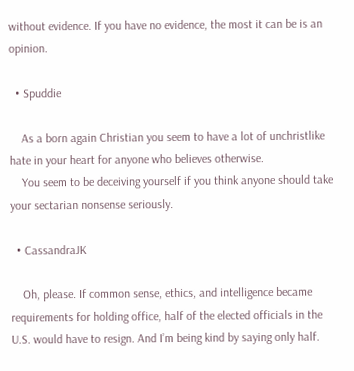without evidence. If you have no evidence, the most it can be is an opinion.

  • Spuddie

    As a born again Christian you seem to have a lot of unchristlike hate in your heart for anyone who believes otherwise.
    You seem to be deceiving yourself if you think anyone should take your sectarian nonsense seriously.

  • CassandraJK

    Oh, please. If common sense, ethics, and intelligence became requirements for holding office, half of the elected officials in the U.S. would have to resign. And I’m being kind by saying only half.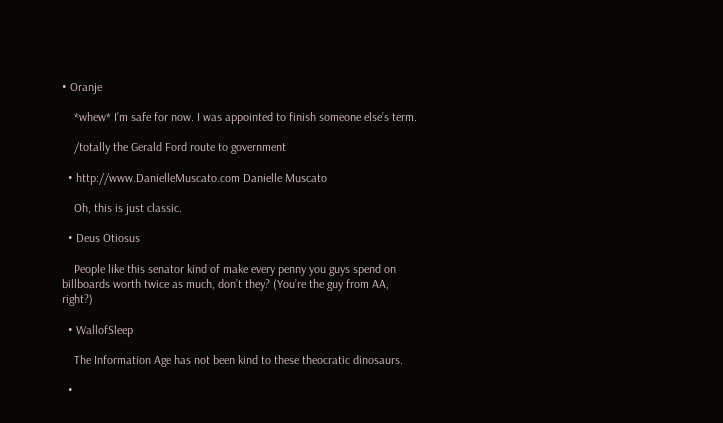• Oranje

    *whew* I’m safe for now. I was appointed to finish someone else’s term.

    /totally the Gerald Ford route to government

  • http://www.DanielleMuscato.com Danielle Muscato

    Oh, this is just classic.

  • Deus Otiosus

    People like this senator kind of make every penny you guys spend on billboards worth twice as much, don’t they? (You’re the guy from AA, right?)

  • WallofSleep

    The Information Age has not been kind to these theocratic dinosaurs.

  •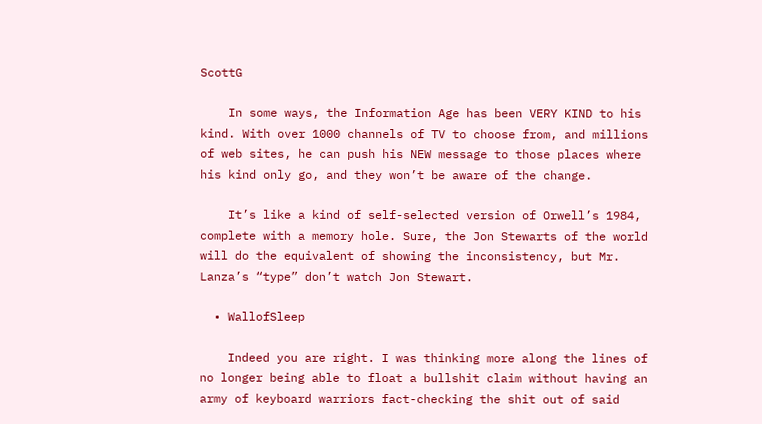ScottG

    In some ways, the Information Age has been VERY KIND to his kind. With over 1000 channels of TV to choose from, and millions of web sites, he can push his NEW message to those places where his kind only go, and they won’t be aware of the change.

    It’s like a kind of self-selected version of Orwell’s 1984, complete with a memory hole. Sure, the Jon Stewarts of the world will do the equivalent of showing the inconsistency, but Mr. Lanza’s “type” don’t watch Jon Stewart.

  • WallofSleep

    Indeed you are right. I was thinking more along the lines of no longer being able to float a bullshit claim without having an army of keyboard warriors fact-checking the shit out of said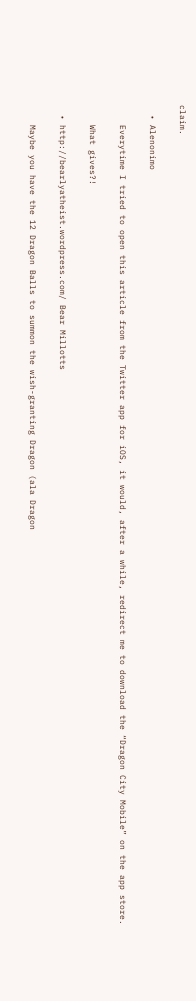claim.

  • Alenonimo

    Everytime I tried to open this article from the Twitter app for iOS, it would, after a while, redirect me to download the “Dragon City Mobile” on the app store.

    What gives?!

  • http://bearlyatheist.wordpress.com/ Bear Millotts

    Maybe you have the 12 Dragon Balls to summon the wish-granting Dragon (ala Dragon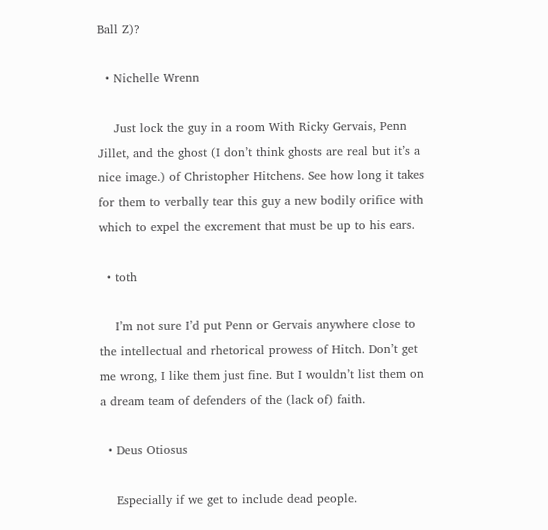Ball Z)?

  • Nichelle Wrenn

    Just lock the guy in a room With Ricky Gervais, Penn Jillet, and the ghost (I don’t think ghosts are real but it’s a nice image.) of Christopher Hitchens. See how long it takes for them to verbally tear this guy a new bodily orifice with which to expel the excrement that must be up to his ears.

  • toth

    I’m not sure I’d put Penn or Gervais anywhere close to the intellectual and rhetorical prowess of Hitch. Don’t get me wrong, I like them just fine. But I wouldn’t list them on a dream team of defenders of the (lack of) faith.

  • Deus Otiosus

    Especially if we get to include dead people.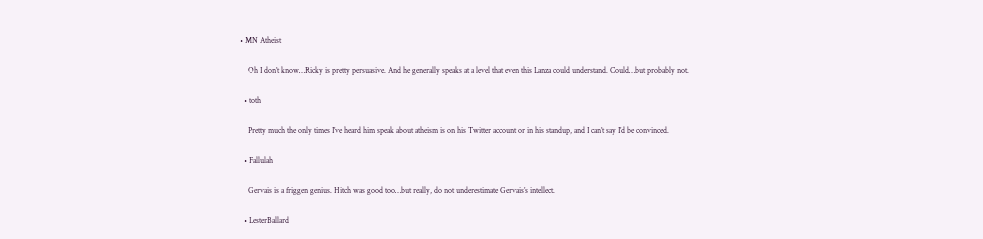• MN Atheist

    Oh I don’t know…Ricky is pretty persuasive. And he generally speaks at a level that even this Lanza could understand. Could…but probably not.

  • toth

    Pretty much the only times I’ve heard him speak about atheism is on his Twitter account or in his standup, and I can’t say I’d be convinced.

  • Fallulah

    Gervais is a friggen genius. Hitch was good too…but really, do not underestimate Gervais’s intellect.

  • LesterBallard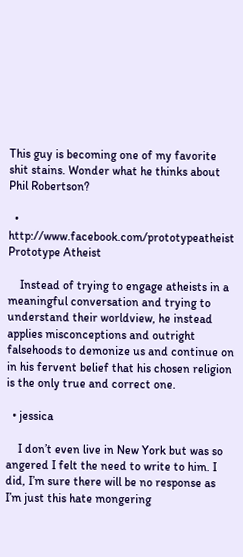This guy is becoming one of my favorite shit stains. Wonder what he thinks about Phil Robertson?

  • http://www.facebook.com/prototypeatheist Prototype Atheist

    Instead of trying to engage atheists in a meaningful conversation and trying to understand their worldview, he instead applies misconceptions and outright falsehoods to demonize us and continue on in his fervent belief that his chosen religion is the only true and correct one.

  • jessica

    I don’t even live in New York but was so angered I felt the need to write to him. I did, I’m sure there will be no response as I’m just this hate mongering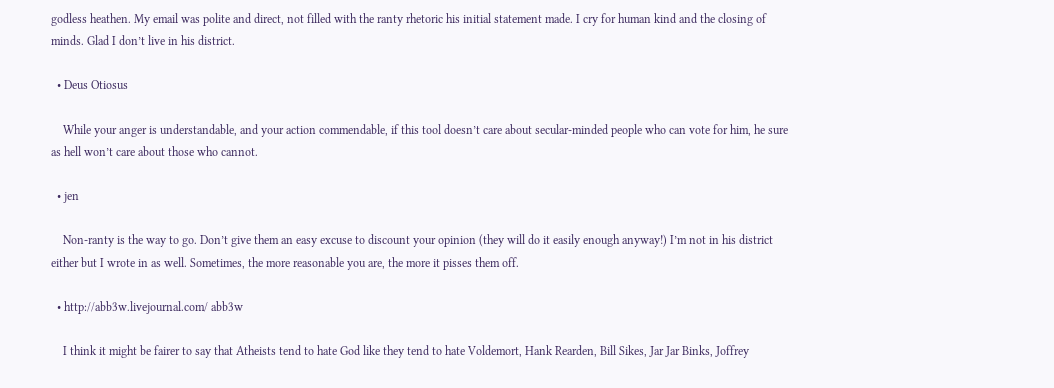godless heathen. My email was polite and direct, not filled with the ranty rhetoric his initial statement made. I cry for human kind and the closing of minds. Glad I don’t live in his district.

  • Deus Otiosus

    While your anger is understandable, and your action commendable, if this tool doesn’t care about secular-minded people who can vote for him, he sure as hell won’t care about those who cannot.

  • jen

    Non-ranty is the way to go. Don’t give them an easy excuse to discount your opinion (they will do it easily enough anyway!) I’m not in his district either but I wrote in as well. Sometimes, the more reasonable you are, the more it pisses them off.

  • http://abb3w.livejournal.com/ abb3w

    I think it might be fairer to say that Atheists tend to hate God like they tend to hate Voldemort, Hank Rearden, Bill Sikes, Jar Jar Binks, Joffrey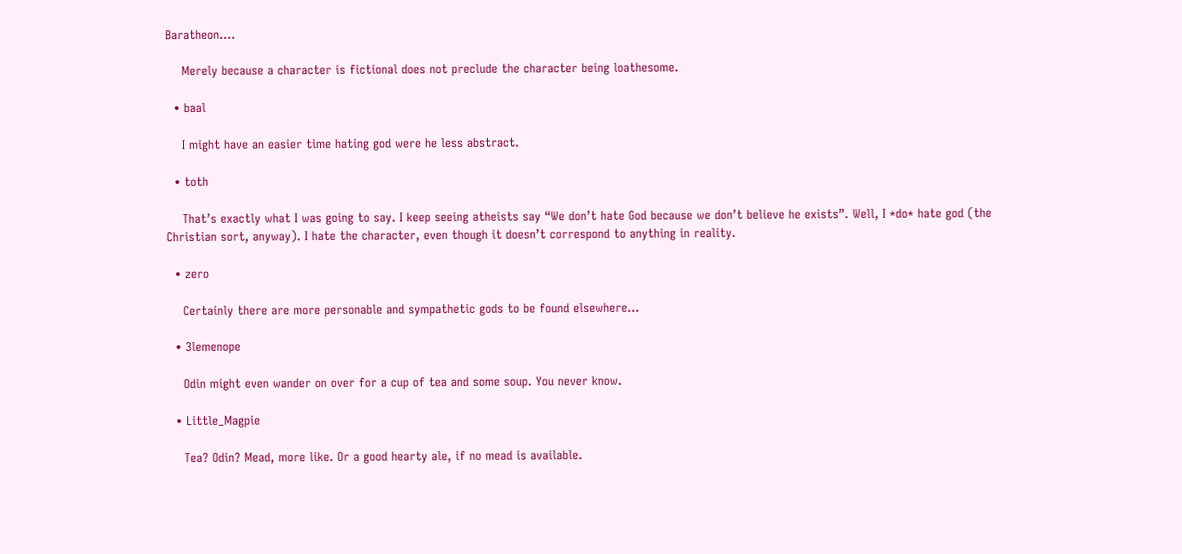Baratheon….

    Merely because a character is fictional does not preclude the character being loathesome.

  • baal

    I might have an easier time hating god were he less abstract.

  • toth

    That’s exactly what I was going to say. I keep seeing atheists say “We don’t hate God because we don’t believe he exists”. Well, I *do* hate god (the Christian sort, anyway). I hate the character, even though it doesn’t correspond to anything in reality.

  • zero

    Certainly there are more personable and sympathetic gods to be found elsewhere…

  • 3lemenope

    Odin might even wander on over for a cup of tea and some soup. You never know.

  • Little_Magpie

    Tea? Odin? Mead, more like. Or a good hearty ale, if no mead is available.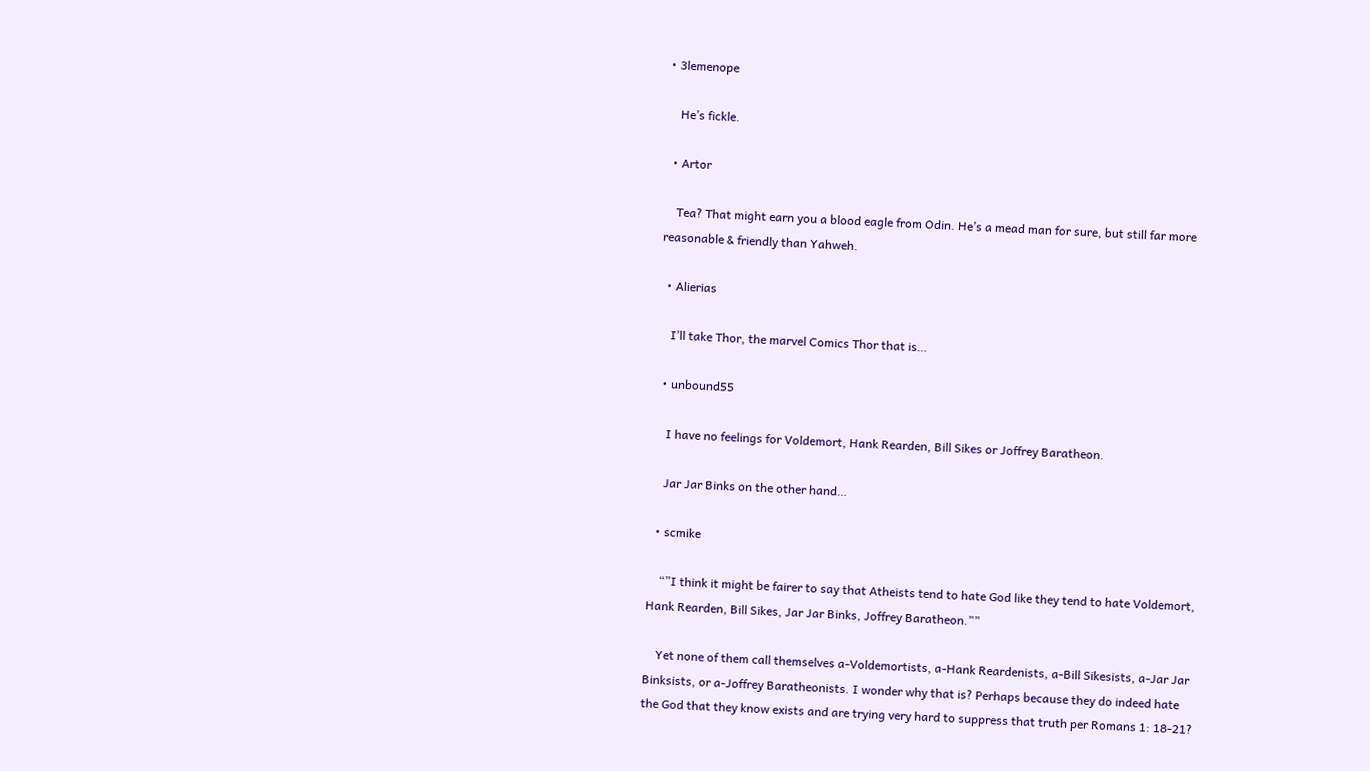• 3lemenope

    He’s fickle.

  • Artor

    Tea? That might earn you a blood eagle from Odin. He’s a mead man for sure, but still far more reasonable & friendly than Yahweh.

  • Alierias

    I’ll take Thor, the marvel Comics Thor that is…

  • unbound55

    I have no feelings for Voldemort, Hank Rearden, Bill Sikes or Joffrey Baratheon.

    Jar Jar Binks on the other hand…

  • scmike

    “”I think it might be fairer to say that Atheists tend to hate God like they tend to hate Voldemort, Hank Rearden, Bill Sikes, Jar Jar Binks, Joffrey Baratheon.””

    Yet none of them call themselves a-Voldemortists, a-Hank Reardenists, a-Bill Sikesists, a-Jar Jar Binksists, or a-Joffrey Baratheonists. I wonder why that is? Perhaps because they do indeed hate the God that they know exists and are trying very hard to suppress that truth per Romans 1: 18-21?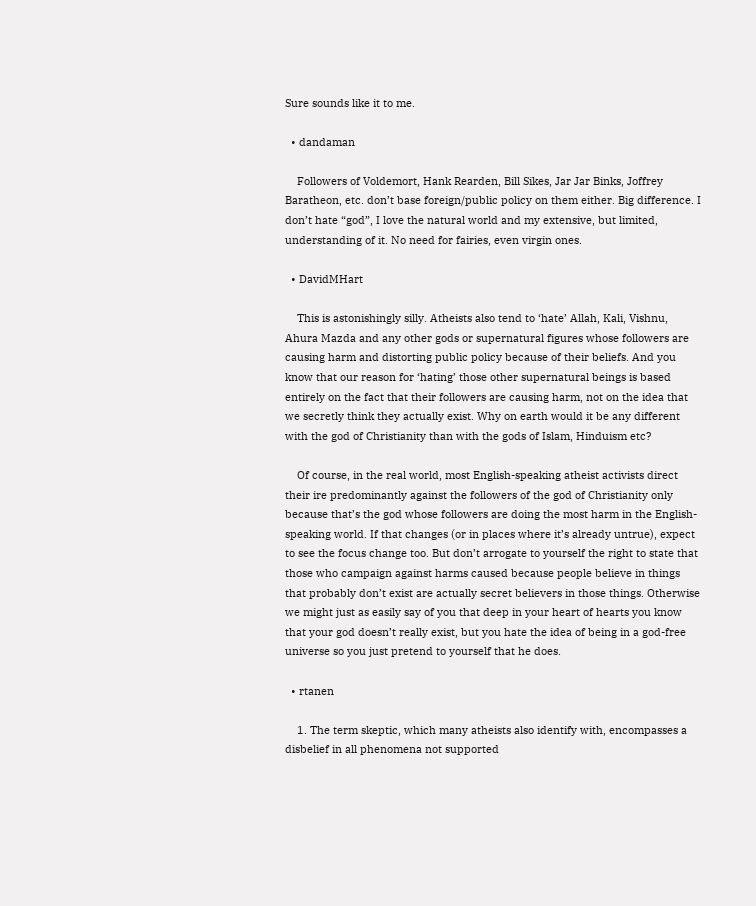Sure sounds like it to me.

  • dandaman

    Followers of Voldemort, Hank Rearden, Bill Sikes, Jar Jar Binks, Joffrey Baratheon, etc. don’t base foreign/public policy on them either. Big difference. I don’t hate “god”, I love the natural world and my extensive, but limited, understanding of it. No need for fairies, even virgin ones.

  • DavidMHart

    This is astonishingly silly. Atheists also tend to ‘hate’ Allah, Kali, Vishnu, Ahura Mazda and any other gods or supernatural figures whose followers are causing harm and distorting public policy because of their beliefs. And you know that our reason for ‘hating’ those other supernatural beings is based entirely on the fact that their followers are causing harm, not on the idea that we secretly think they actually exist. Why on earth would it be any different with the god of Christianity than with the gods of Islam, Hinduism etc?

    Of course, in the real world, most English-speaking atheist activists direct their ire predominantly against the followers of the god of Christianity only because that’s the god whose followers are doing the most harm in the English-speaking world. If that changes (or in places where it’s already untrue), expect to see the focus change too. But don’t arrogate to yourself the right to state that those who campaign against harms caused because people believe in things that probably don’t exist are actually secret believers in those things. Otherwise we might just as easily say of you that deep in your heart of hearts you know that your god doesn’t really exist, but you hate the idea of being in a god-free universe so you just pretend to yourself that he does.

  • rtanen

    1. The term skeptic, which many atheists also identify with, encompasses a disbelief in all phenomena not supported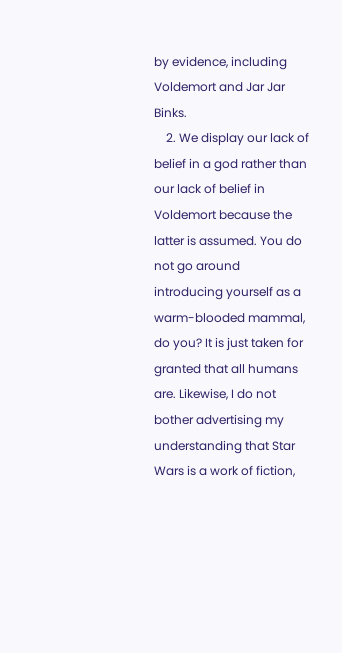by evidence, including Voldemort and Jar Jar Binks.
    2. We display our lack of belief in a god rather than our lack of belief in Voldemort because the latter is assumed. You do not go around introducing yourself as a warm-blooded mammal, do you? It is just taken for granted that all humans are. Likewise, I do not bother advertising my understanding that Star Wars is a work of fiction,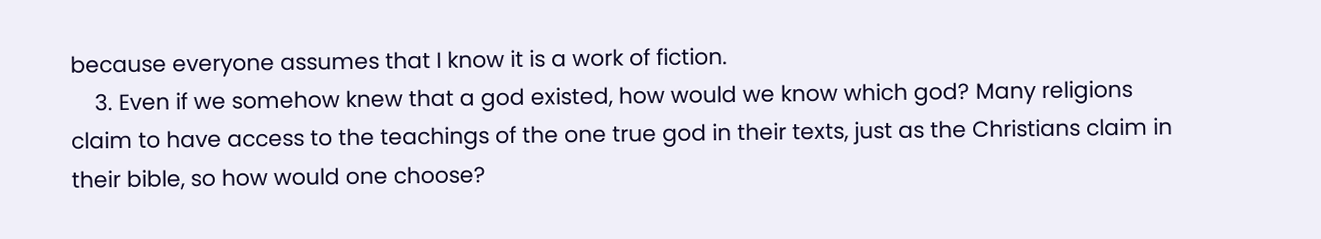because everyone assumes that I know it is a work of fiction.
    3. Even if we somehow knew that a god existed, how would we know which god? Many religions claim to have access to the teachings of the one true god in their texts, just as the Christians claim in their bible, so how would one choose?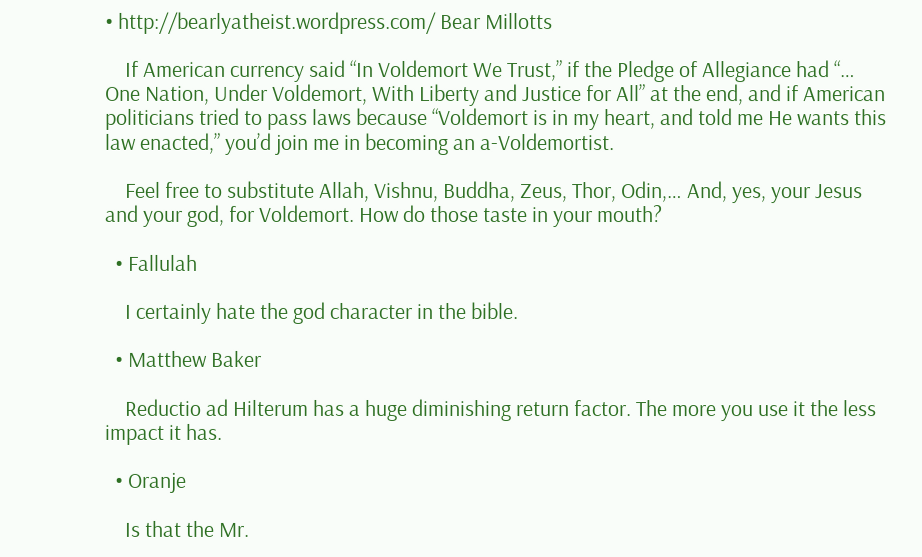• http://bearlyatheist.wordpress.com/ Bear Millotts

    If American currency said “In Voldemort We Trust,” if the Pledge of Allegiance had “… One Nation, Under Voldemort, With Liberty and Justice for All” at the end, and if American politicians tried to pass laws because “Voldemort is in my heart, and told me He wants this law enacted,” you’d join me in becoming an a-Voldemortist.

    Feel free to substitute Allah, Vishnu, Buddha, Zeus, Thor, Odin,… And, yes, your Jesus and your god, for Voldemort. How do those taste in your mouth?

  • Fallulah

    I certainly hate the god character in the bible.

  • Matthew Baker

    Reductio ad Hilterum has a huge diminishing return factor. The more you use it the less impact it has.

  • Oranje

    Is that the Mr.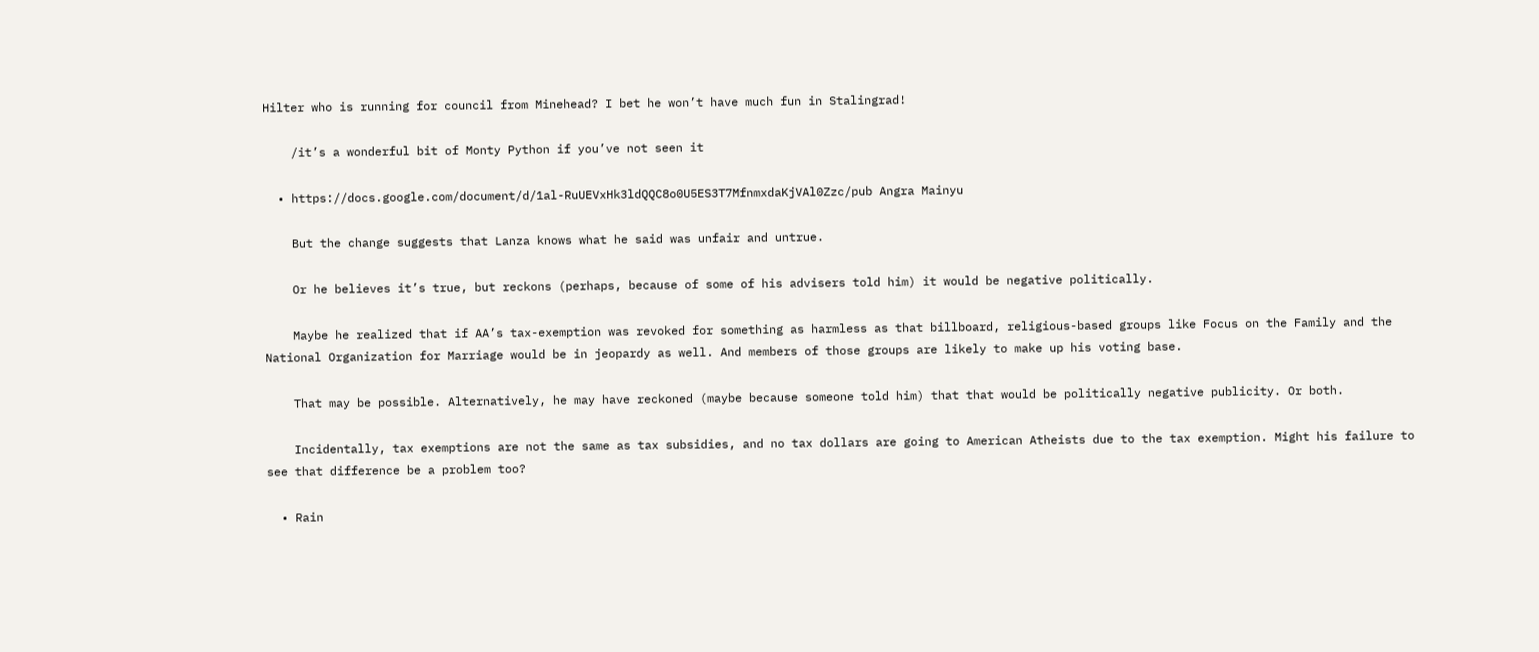Hilter who is running for council from Minehead? I bet he won’t have much fun in Stalingrad!

    /it’s a wonderful bit of Monty Python if you’ve not seen it

  • https://docs.google.com/document/d/1al-RuUEVxHk3ldQQC8o0U5ES3T7MfnmxdaKjVAl0Zzc/pub Angra Mainyu

    But the change suggests that Lanza knows what he said was unfair and untrue.

    Or he believes it’s true, but reckons (perhaps, because of some of his advisers told him) it would be negative politically.

    Maybe he realized that if AA’s tax-exemption was revoked for something as harmless as that billboard, religious-based groups like Focus on the Family and the National Organization for Marriage would be in jeopardy as well. And members of those groups are likely to make up his voting base.

    That may be possible. Alternatively, he may have reckoned (maybe because someone told him) that that would be politically negative publicity. Or both.

    Incidentally, tax exemptions are not the same as tax subsidies, and no tax dollars are going to American Atheists due to the tax exemption. Might his failure to see that difference be a problem too?

  • Rain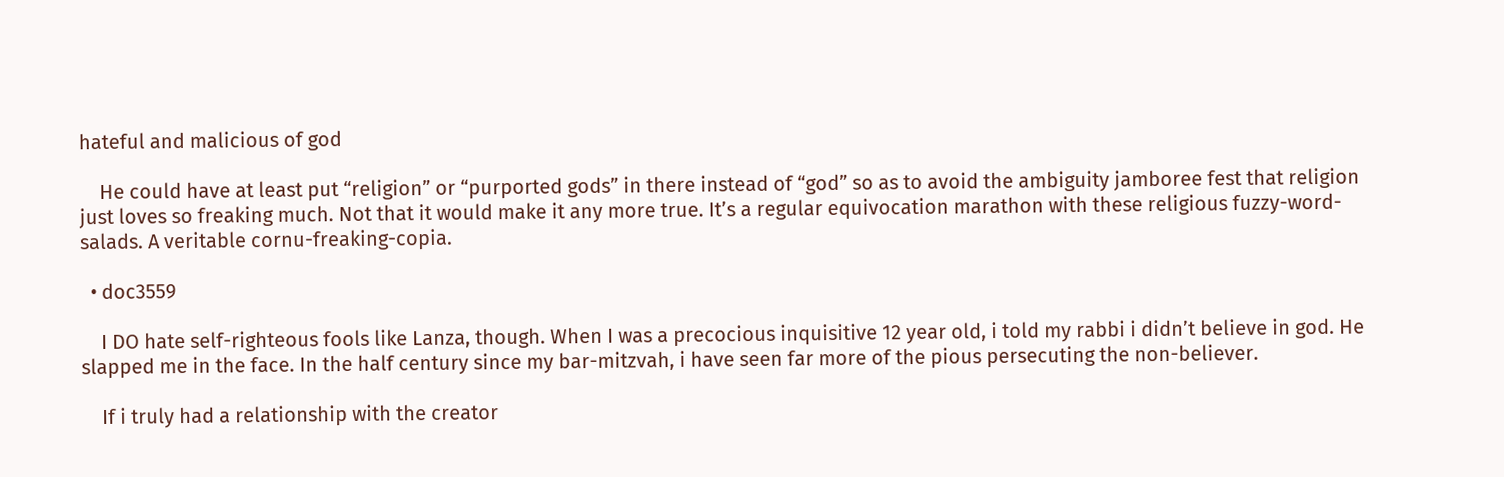hateful and malicious of god

    He could have at least put “religion” or “purported gods” in there instead of “god” so as to avoid the ambiguity jamboree fest that religion just loves so freaking much. Not that it would make it any more true. It’s a regular equivocation marathon with these religious fuzzy-word-salads. A veritable cornu-freaking-copia.

  • doc3559

    I DO hate self-righteous fools like Lanza, though. When I was a precocious inquisitive 12 year old, i told my rabbi i didn’t believe in god. He slapped me in the face. In the half century since my bar-mitzvah, i have seen far more of the pious persecuting the non-believer.

    If i truly had a relationship with the creator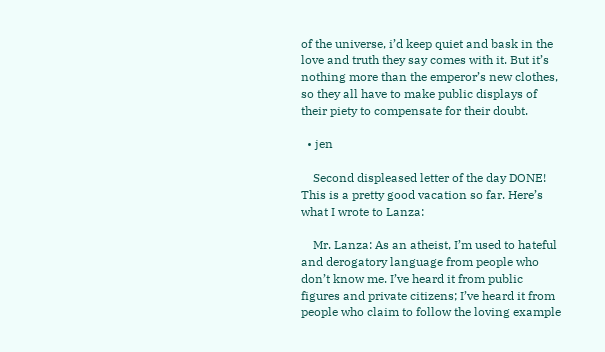of the universe, i’d keep quiet and bask in the love and truth they say comes with it. But it’s nothing more than the emperor’s new clothes, so they all have to make public displays of their piety to compensate for their doubt.

  • jen

    Second displeased letter of the day DONE! This is a pretty good vacation so far. Here’s what I wrote to Lanza:

    Mr. Lanza: As an atheist, I’m used to hateful and derogatory language from people who don’t know me. I’ve heard it from public figures and private citizens; I’ve heard it from people who claim to follow the loving example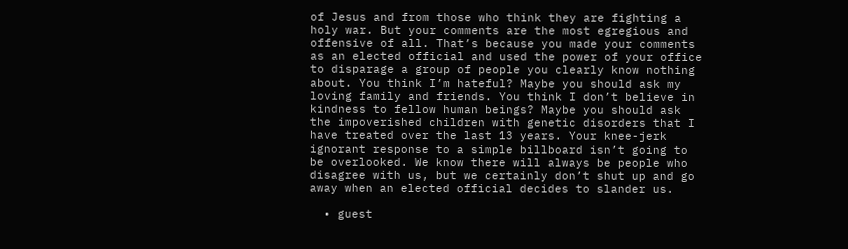of Jesus and from those who think they are fighting a holy war. But your comments are the most egregious and offensive of all. That’s because you made your comments as an elected official and used the power of your office to disparage a group of people you clearly know nothing about. You think I’m hateful? Maybe you should ask my loving family and friends. You think I don’t believe in kindness to fellow human beings? Maybe you should ask the impoverished children with genetic disorders that I have treated over the last 13 years. Your knee-jerk ignorant response to a simple billboard isn’t going to be overlooked. We know there will always be people who disagree with us, but we certainly don’t shut up and go away when an elected official decides to slander us.

  • guest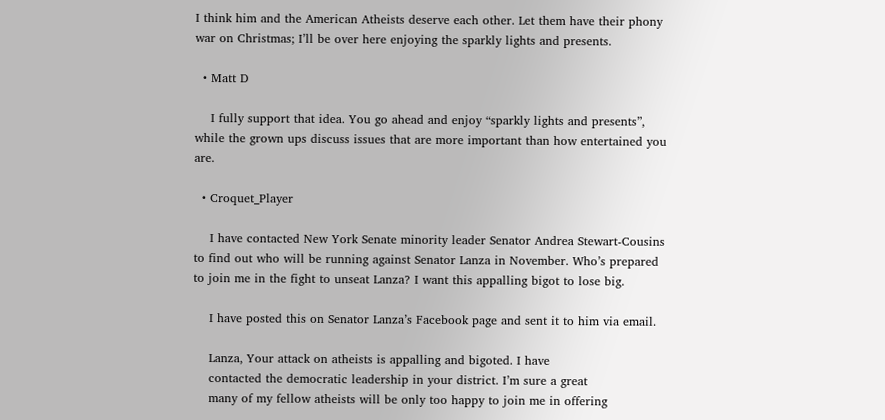I think him and the American Atheists deserve each other. Let them have their phony war on Christmas; I’ll be over here enjoying the sparkly lights and presents.

  • Matt D

    I fully support that idea. You go ahead and enjoy “sparkly lights and presents”, while the grown ups discuss issues that are more important than how entertained you are.

  • Croquet_Player

    I have contacted New York Senate minority leader Senator Andrea Stewart-Cousins to find out who will be running against Senator Lanza in November. Who’s prepared to join me in the fight to unseat Lanza? I want this appalling bigot to lose big.

    I have posted this on Senator Lanza’s Facebook page and sent it to him via email.

    Lanza, Your attack on atheists is appalling and bigoted. I have
    contacted the democratic leadership in your district. I’m sure a great
    many of my fellow atheists will be only too happy to join me in offering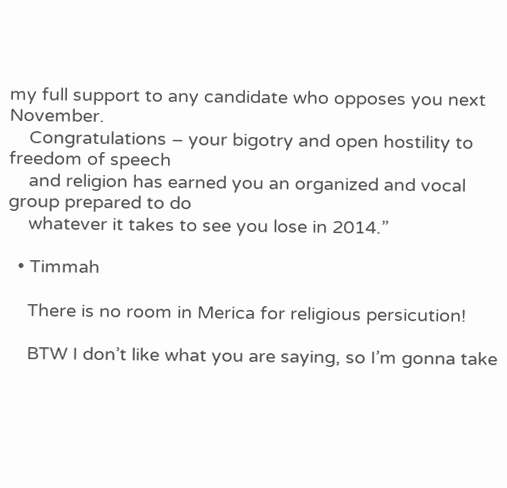my full support to any candidate who opposes you next November.
    Congratulations – your bigotry and open hostility to freedom of speech
    and religion has earned you an organized and vocal group prepared to do
    whatever it takes to see you lose in 2014.”

  • Timmah

    There is no room in Merica for religious persicution!

    BTW I don’t like what you are saying, so I’m gonna take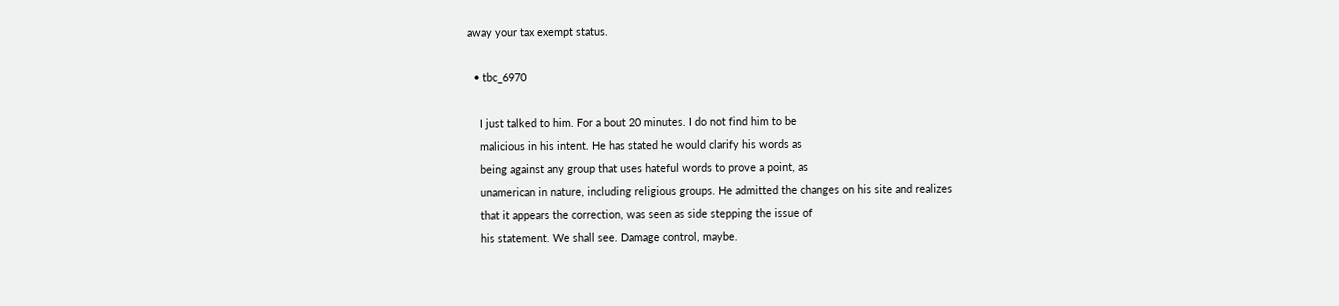away your tax exempt status.

  • tbc_6970

    I just talked to him. For a bout 20 minutes. I do not find him to be
    malicious in his intent. He has stated he would clarify his words as
    being against any group that uses hateful words to prove a point, as
    unamerican in nature, including religious groups. He admitted the changes on his site and realizes
    that it appears the correction, was seen as side stepping the issue of
    his statement. We shall see. Damage control, maybe.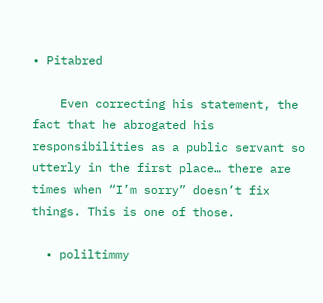• Pitabred

    Even correcting his statement, the fact that he abrogated his responsibilities as a public servant so utterly in the first place… there are times when “I’m sorry” doesn’t fix things. This is one of those.

  • poliltimmy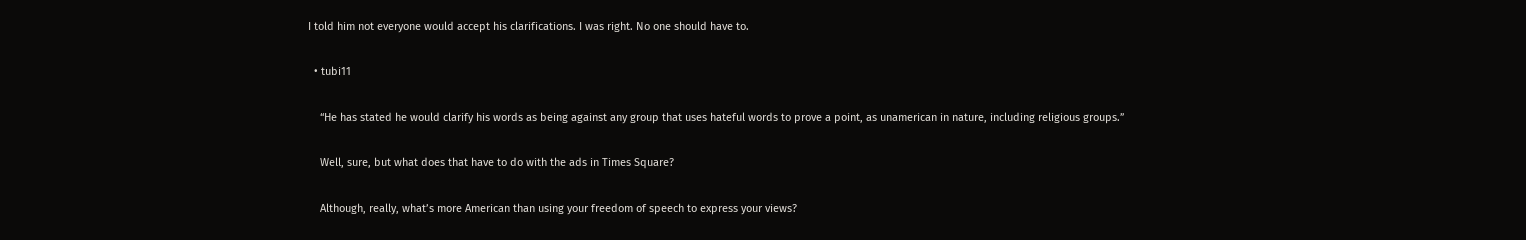I told him not everyone would accept his clarifications. I was right. No one should have to.

  • tubi11

    “He has stated he would clarify his words as being against any group that uses hateful words to prove a point, as unamerican in nature, including religious groups.”

    Well, sure, but what does that have to do with the ads in Times Square?

    Although, really, what’s more American than using your freedom of speech to express your views?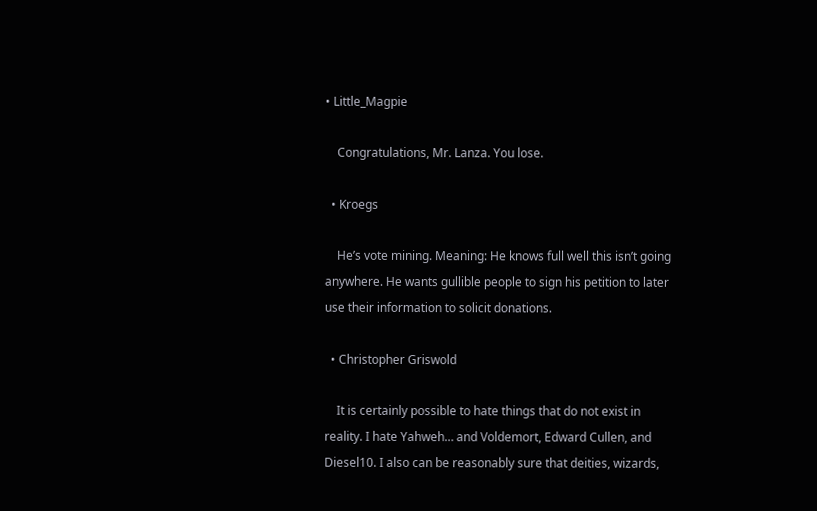• Little_Magpie

    Congratulations, Mr. Lanza. You lose.

  • Kroegs

    He’s vote mining. Meaning: He knows full well this isn’t going anywhere. He wants gullible people to sign his petition to later use their information to solicit donations.

  • Christopher Griswold

    It is certainly possible to hate things that do not exist in reality. I hate Yahweh… and Voldemort, Edward Cullen, and Diesel10. I also can be reasonably sure that deities, wizards,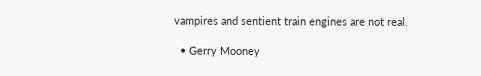vampires and sentient train engines are not real.

  • Gerry Mooney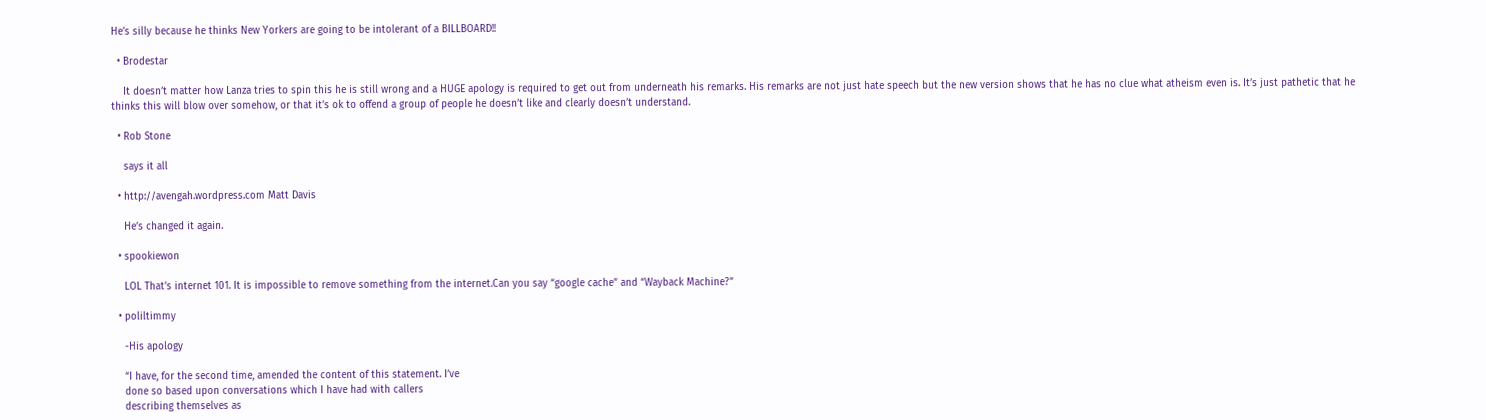He’s silly because he thinks New Yorkers are going to be intolerant of a BILLBOARD!!

  • Brodestar

    It doesn’t matter how Lanza tries to spin this he is still wrong and a HUGE apology is required to get out from underneath his remarks. His remarks are not just hate speech but the new version shows that he has no clue what atheism even is. It’s just pathetic that he thinks this will blow over somehow, or that it’s ok to offend a group of people he doesn’t like and clearly doesn’t understand.

  • Rob Stone

    says it all

  • http://avengah.wordpress.com Matt Davis

    He’s changed it again.

  • spookiewon

    LOL That’s internet 101. It is impossible to remove something from the internet.Can you say “google cache” and “Wayback Machine?”

  • poliltimmy

    -His apology

    “I have, for the second time, amended the content of this statement. I’ve
    done so based upon conversations which I have had with callers
    describing themselves as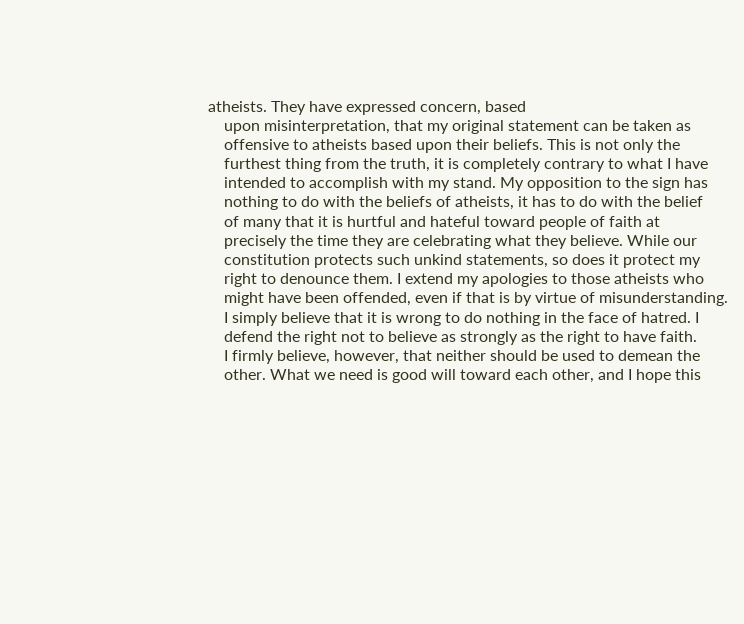atheists. They have expressed concern, based
    upon misinterpretation, that my original statement can be taken as
    offensive to atheists based upon their beliefs. This is not only the
    furthest thing from the truth, it is completely contrary to what I have
    intended to accomplish with my stand. My opposition to the sign has
    nothing to do with the beliefs of atheists, it has to do with the belief
    of many that it is hurtful and hateful toward people of faith at
    precisely the time they are celebrating what they believe. While our
    constitution protects such unkind statements, so does it protect my
    right to denounce them. I extend my apologies to those atheists who
    might have been offended, even if that is by virtue of misunderstanding.
    I simply believe that it is wrong to do nothing in the face of hatred. I
    defend the right not to believe as strongly as the right to have faith.
    I firmly believe, however, that neither should be used to demean the
    other. What we need is good will toward each other, and I hope this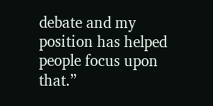debate and my position has helped people focus upon that.”